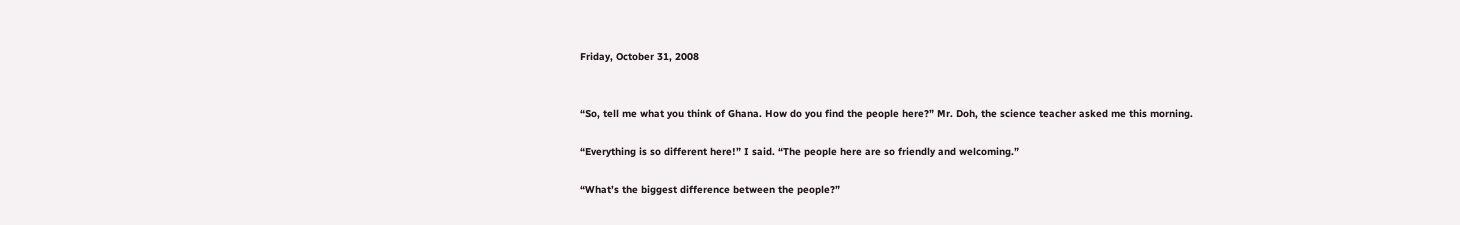Friday, October 31, 2008


“So, tell me what you think of Ghana. How do you find the people here?” Mr. Doh, the science teacher asked me this morning.

“Everything is so different here!” I said. “The people here are so friendly and welcoming.”

“What’s the biggest difference between the people?”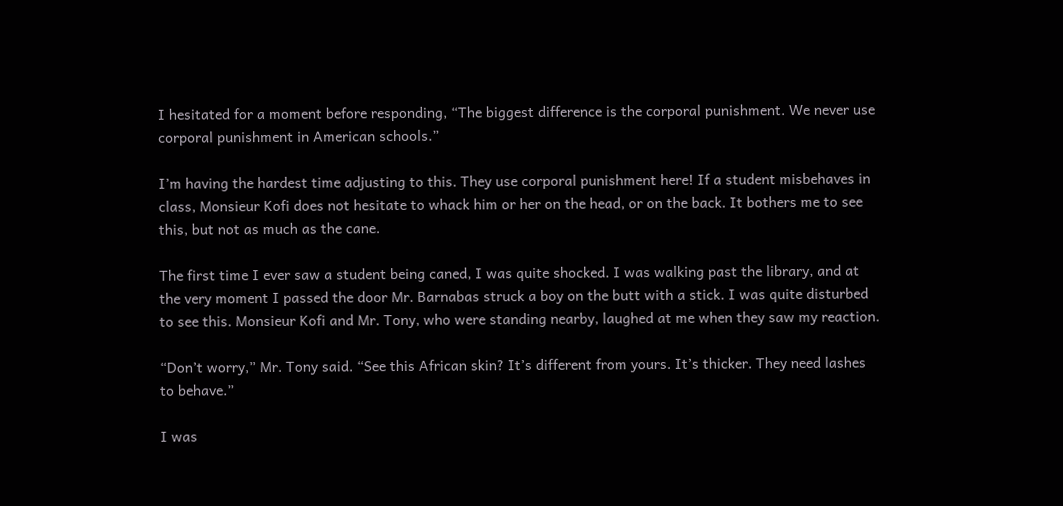I hesitated for a moment before responding, “The biggest difference is the corporal punishment. We never use corporal punishment in American schools.”

I’m having the hardest time adjusting to this. They use corporal punishment here! If a student misbehaves in class, Monsieur Kofi does not hesitate to whack him or her on the head, or on the back. It bothers me to see this, but not as much as the cane.

The first time I ever saw a student being caned, I was quite shocked. I was walking past the library, and at the very moment I passed the door Mr. Barnabas struck a boy on the butt with a stick. I was quite disturbed to see this. Monsieur Kofi and Mr. Tony, who were standing nearby, laughed at me when they saw my reaction.

“Don’t worry,” Mr. Tony said. “See this African skin? It’s different from yours. It’s thicker. They need lashes to behave.”

I was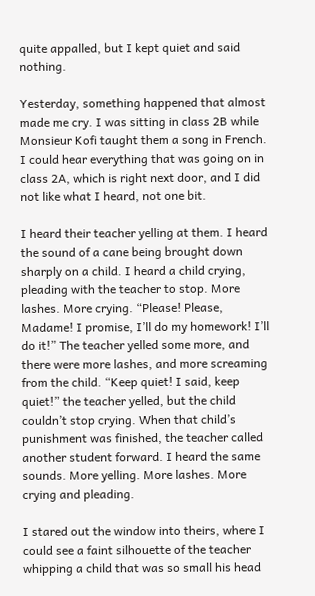quite appalled, but I kept quiet and said nothing.

Yesterday, something happened that almost made me cry. I was sitting in class 2B while Monsieur Kofi taught them a song in French. I could hear everything that was going on in class 2A, which is right next door, and I did not like what I heard, not one bit.

I heard their teacher yelling at them. I heard the sound of a cane being brought down sharply on a child. I heard a child crying, pleading with the teacher to stop. More lashes. More crying. “Please! Please, Madame! I promise, I’ll do my homework! I’ll do it!” The teacher yelled some more, and there were more lashes, and more screaming from the child. “Keep quiet! I said, keep quiet!” the teacher yelled, but the child couldn’t stop crying. When that child’s punishment was finished, the teacher called another student forward. I heard the same sounds. More yelling. More lashes. More crying and pleading.

I stared out the window into theirs, where I could see a faint silhouette of the teacher whipping a child that was so small his head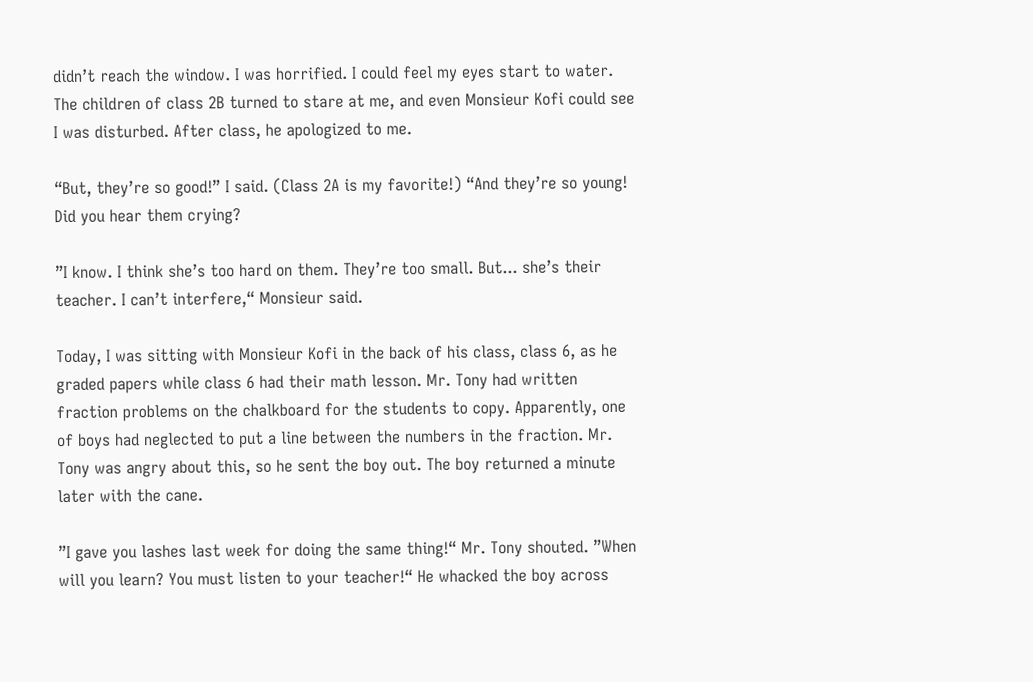didn’t reach the window. I was horrified. I could feel my eyes start to water. The children of class 2B turned to stare at me, and even Monsieur Kofi could see I was disturbed. After class, he apologized to me.

“But, they’re so good!” I said. (Class 2A is my favorite!) “And they’re so young! Did you hear them crying?

”I know. I think she’s too hard on them. They’re too small. But... she’s their teacher. I can’t interfere,“ Monsieur said.

Today, I was sitting with Monsieur Kofi in the back of his class, class 6, as he graded papers while class 6 had their math lesson. Mr. Tony had written fraction problems on the chalkboard for the students to copy. Apparently, one of boys had neglected to put a line between the numbers in the fraction. Mr. Tony was angry about this, so he sent the boy out. The boy returned a minute later with the cane.

”I gave you lashes last week for doing the same thing!“ Mr. Tony shouted. ”When will you learn? You must listen to your teacher!“ He whacked the boy across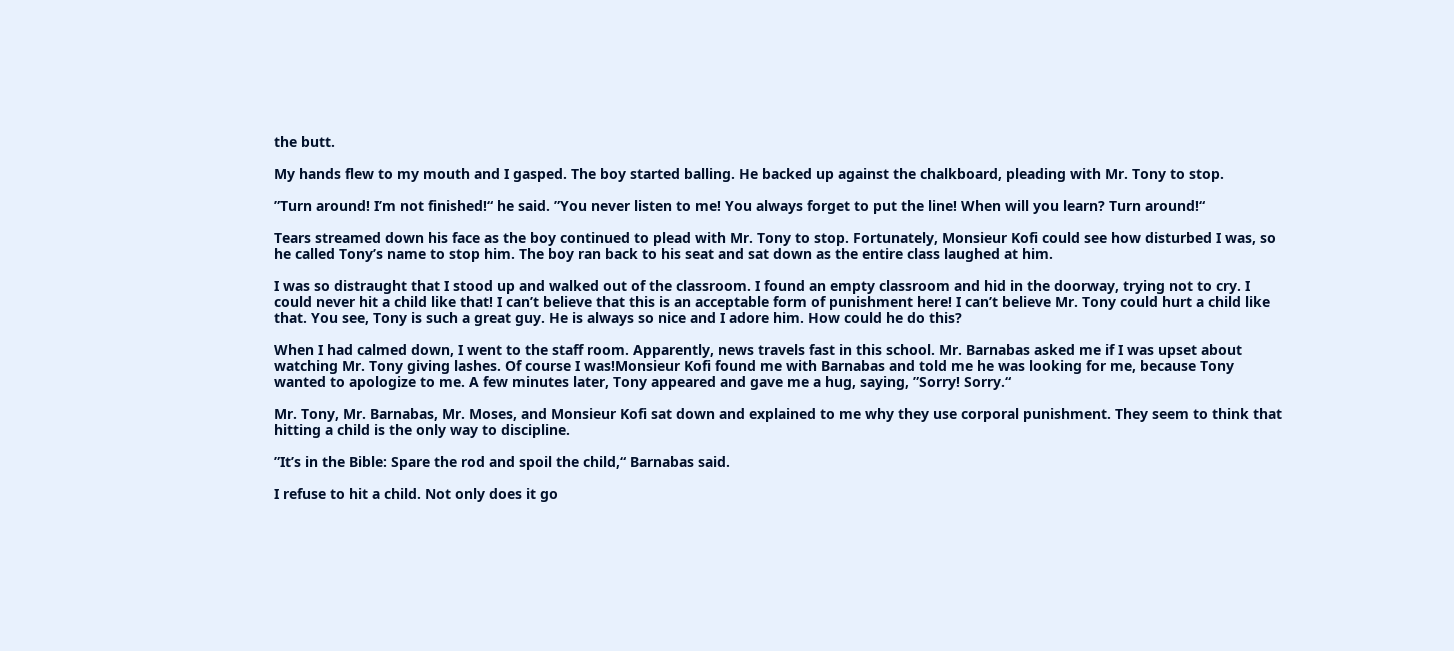the butt.

My hands flew to my mouth and I gasped. The boy started balling. He backed up against the chalkboard, pleading with Mr. Tony to stop.

”Turn around! I’m not finished!“ he said. ”You never listen to me! You always forget to put the line! When will you learn? Turn around!“

Tears streamed down his face as the boy continued to plead with Mr. Tony to stop. Fortunately, Monsieur Kofi could see how disturbed I was, so he called Tony’s name to stop him. The boy ran back to his seat and sat down as the entire class laughed at him.

I was so distraught that I stood up and walked out of the classroom. I found an empty classroom and hid in the doorway, trying not to cry. I could never hit a child like that! I can’t believe that this is an acceptable form of punishment here! I can’t believe Mr. Tony could hurt a child like that. You see, Tony is such a great guy. He is always so nice and I adore him. How could he do this?

When I had calmed down, I went to the staff room. Apparently, news travels fast in this school. Mr. Barnabas asked me if I was upset about watching Mr. Tony giving lashes. Of course I was!Monsieur Kofi found me with Barnabas and told me he was looking for me, because Tony wanted to apologize to me. A few minutes later, Tony appeared and gave me a hug, saying, ”Sorry! Sorry.“

Mr. Tony, Mr. Barnabas, Mr. Moses, and Monsieur Kofi sat down and explained to me why they use corporal punishment. They seem to think that hitting a child is the only way to discipline.

”It’s in the Bible: Spare the rod and spoil the child,“ Barnabas said.

I refuse to hit a child. Not only does it go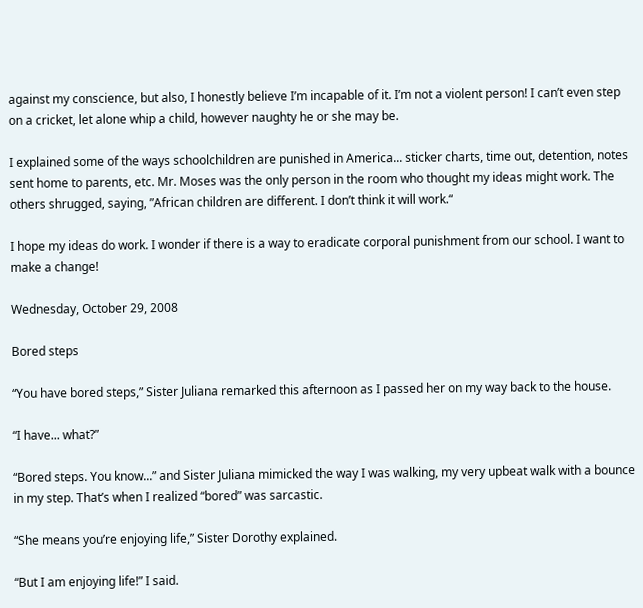against my conscience, but also, I honestly believe I’m incapable of it. I’m not a violent person! I can’t even step on a cricket, let alone whip a child, however naughty he or she may be.

I explained some of the ways schoolchildren are punished in America... sticker charts, time out, detention, notes sent home to parents, etc. Mr. Moses was the only person in the room who thought my ideas might work. The others shrugged, saying, ”African children are different. I don’t think it will work.“

I hope my ideas do work. I wonder if there is a way to eradicate corporal punishment from our school. I want to make a change!

Wednesday, October 29, 2008

Bored steps

“You have bored steps,” Sister Juliana remarked this afternoon as I passed her on my way back to the house.

“I have... what?”

“Bored steps. You know...” and Sister Juliana mimicked the way I was walking, my very upbeat walk with a bounce in my step. That’s when I realized “bored” was sarcastic.

“She means you’re enjoying life,” Sister Dorothy explained.

“But I am enjoying life!” I said.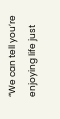“We can tell you’re enjoying life just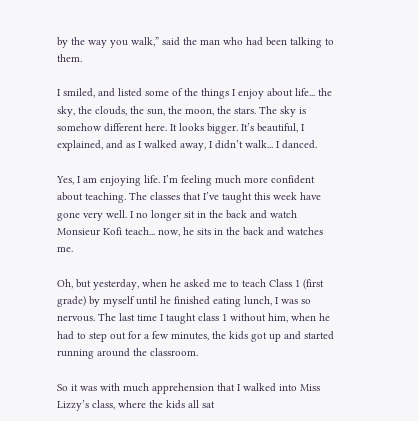by the way you walk,” said the man who had been talking to them.

I smiled, and listed some of the things I enjoy about life... the sky, the clouds, the sun, the moon, the stars. The sky is somehow different here. It looks bigger. It’s beautiful, I explained, and as I walked away, I didn’t walk... I danced.

Yes, I am enjoying life. I’m feeling much more confident about teaching. The classes that I’ve taught this week have gone very well. I no longer sit in the back and watch Monsieur Kofi teach... now, he sits in the back and watches me.

Oh, but yesterday, when he asked me to teach Class 1 (first grade) by myself until he finished eating lunch, I was so nervous. The last time I taught class 1 without him, when he had to step out for a few minutes, the kids got up and started running around the classroom.

So it was with much apprehension that I walked into Miss Lizzy’s class, where the kids all sat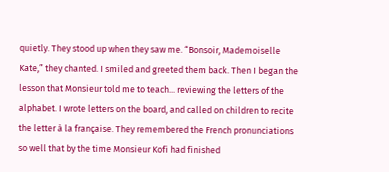quietly. They stood up when they saw me. “Bonsoir, Mademoiselle Kate,” they chanted. I smiled and greeted them back. Then I began the lesson that Monsieur told me to teach... reviewing the letters of the alphabet. I wrote letters on the board, and called on children to recite the letter à la française. They remembered the French pronunciations so well that by the time Monsieur Kofi had finished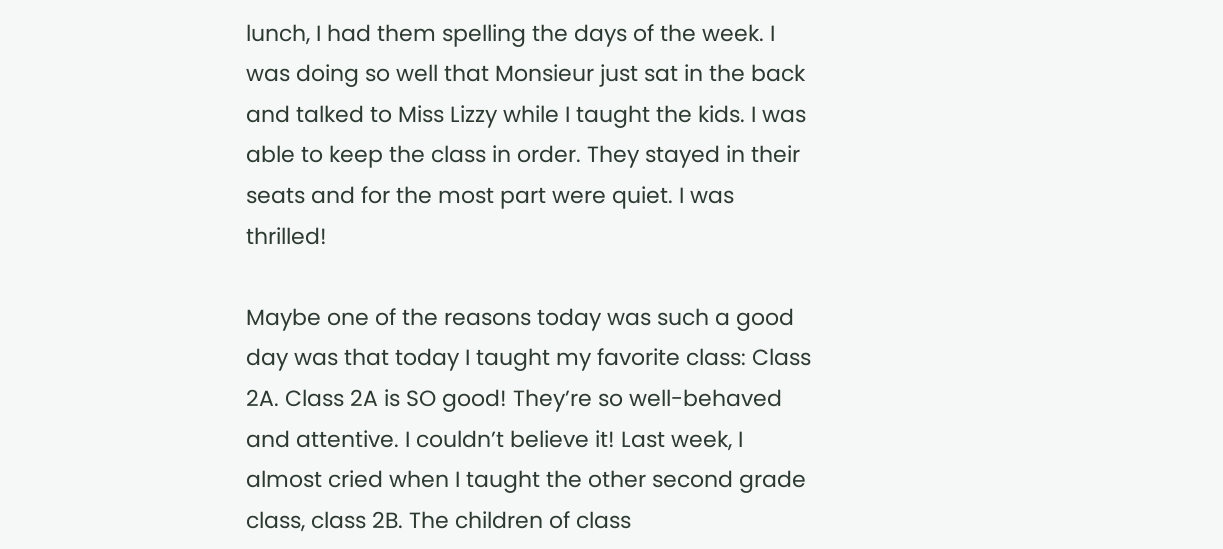lunch, I had them spelling the days of the week. I was doing so well that Monsieur just sat in the back and talked to Miss Lizzy while I taught the kids. I was able to keep the class in order. They stayed in their seats and for the most part were quiet. I was thrilled!

Maybe one of the reasons today was such a good day was that today I taught my favorite class: Class 2A. Class 2A is SO good! They’re so well-behaved and attentive. I couldn’t believe it! Last week, I almost cried when I taught the other second grade class, class 2B. The children of class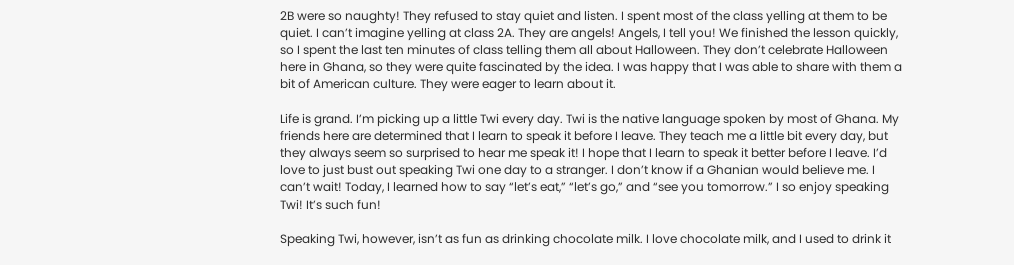2B were so naughty! They refused to stay quiet and listen. I spent most of the class yelling at them to be quiet. I can’t imagine yelling at class 2A. They are angels! Angels, I tell you! We finished the lesson quickly, so I spent the last ten minutes of class telling them all about Halloween. They don’t celebrate Halloween here in Ghana, so they were quite fascinated by the idea. I was happy that I was able to share with them a bit of American culture. They were eager to learn about it.

Life is grand. I’m picking up a little Twi every day. Twi is the native language spoken by most of Ghana. My friends here are determined that I learn to speak it before I leave. They teach me a little bit every day, but they always seem so surprised to hear me speak it! I hope that I learn to speak it better before I leave. I’d love to just bust out speaking Twi one day to a stranger. I don’t know if a Ghanian would believe me. I can’t wait! Today, I learned how to say “let’s eat,” “let’s go,” and “see you tomorrow.” I so enjoy speaking Twi! It’s such fun!

Speaking Twi, however, isn’t as fun as drinking chocolate milk. I love chocolate milk, and I used to drink it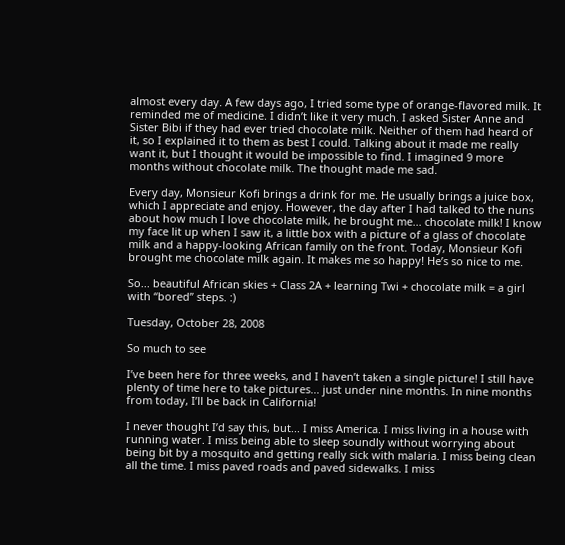almost every day. A few days ago, I tried some type of orange-flavored milk. It reminded me of medicine. I didn’t like it very much. I asked Sister Anne and Sister Bibi if they had ever tried chocolate milk. Neither of them had heard of it, so I explained it to them as best I could. Talking about it made me really want it, but I thought it would be impossible to find. I imagined 9 more months without chocolate milk. The thought made me sad.

Every day, Monsieur Kofi brings a drink for me. He usually brings a juice box, which I appreciate and enjoy. However, the day after I had talked to the nuns about how much I love chocolate milk, he brought me... chocolate milk! I know my face lit up when I saw it, a little box with a picture of a glass of chocolate milk and a happy-looking African family on the front. Today, Monsieur Kofi brought me chocolate milk again. It makes me so happy! He’s so nice to me.

So... beautiful African skies + Class 2A + learning Twi + chocolate milk = a girl with “bored” steps. :)

Tuesday, October 28, 2008

So much to see

I’ve been here for three weeks, and I haven’t taken a single picture! I still have plenty of time here to take pictures... just under nine months. In nine months from today, I’ll be back in California!

I never thought I’d say this, but... I miss America. I miss living in a house with running water. I miss being able to sleep soundly without worrying about being bit by a mosquito and getting really sick with malaria. I miss being clean all the time. I miss paved roads and paved sidewalks. I miss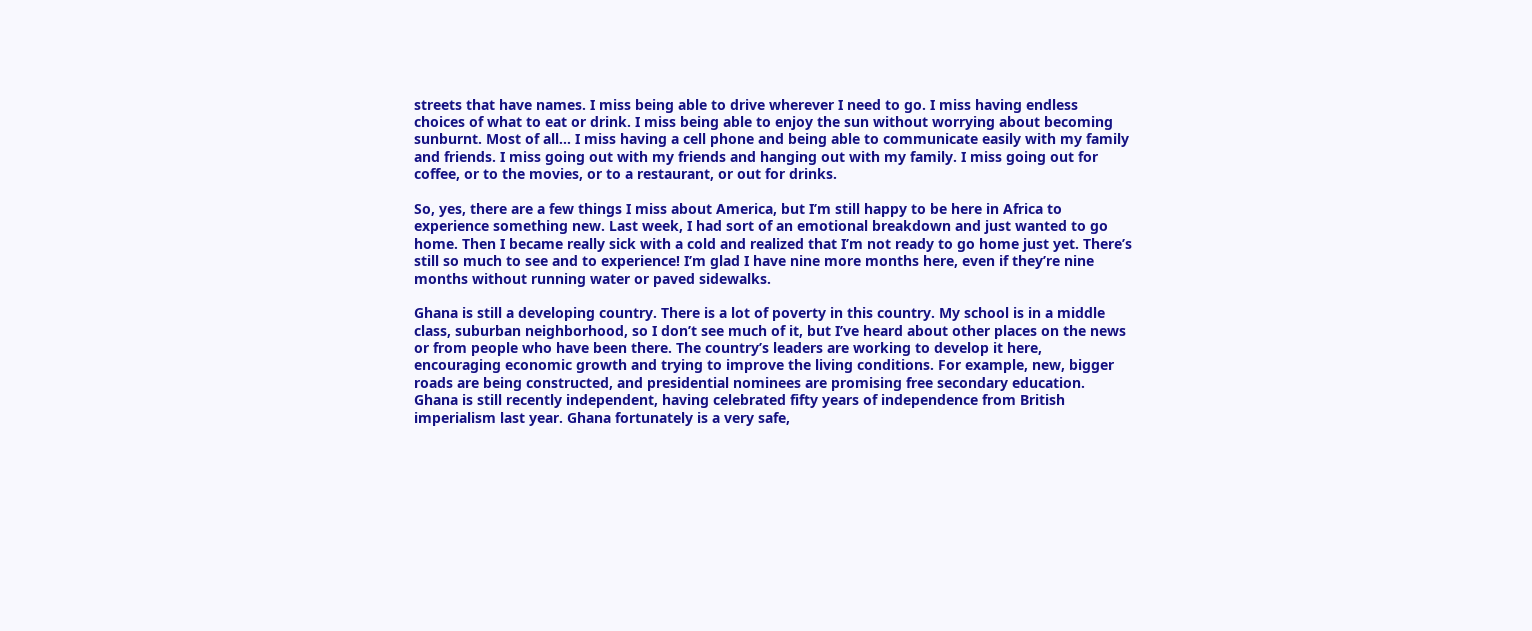streets that have names. I miss being able to drive wherever I need to go. I miss having endless choices of what to eat or drink. I miss being able to enjoy the sun without worrying about becoming sunburnt. Most of all... I miss having a cell phone and being able to communicate easily with my family and friends. I miss going out with my friends and hanging out with my family. I miss going out for coffee, or to the movies, or to a restaurant, or out for drinks.

So, yes, there are a few things I miss about America, but I’m still happy to be here in Africa to experience something new. Last week, I had sort of an emotional breakdown and just wanted to go home. Then I became really sick with a cold and realized that I’m not ready to go home just yet. There’s still so much to see and to experience! I’m glad I have nine more months here, even if they’re nine months without running water or paved sidewalks.

Ghana is still a developing country. There is a lot of poverty in this country. My school is in a middle class, suburban neighborhood, so I don’t see much of it, but I’ve heard about other places on the news or from people who have been there. The country’s leaders are working to develop it here, encouraging economic growth and trying to improve the living conditions. For example, new, bigger roads are being constructed, and presidential nominees are promising free secondary education. Ghana is still recently independent, having celebrated fifty years of independence from British imperialism last year. Ghana fortunately is a very safe,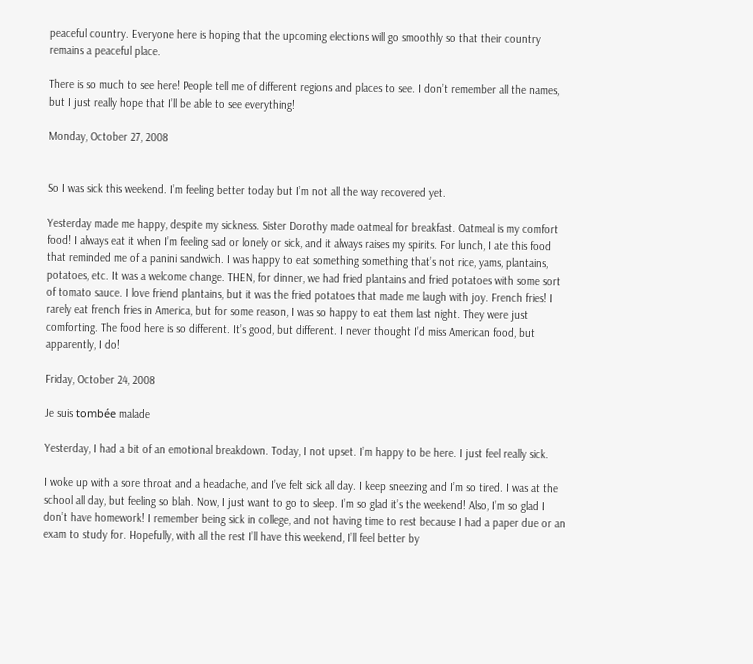peaceful country. Everyone here is hoping that the upcoming elections will go smoothly so that their country remains a peaceful place.

There is so much to see here! People tell me of different regions and places to see. I don’t remember all the names, but I just really hope that I’ll be able to see everything!

Monday, October 27, 2008


So I was sick this weekend. I’m feeling better today but I’m not all the way recovered yet.

Yesterday made me happy, despite my sickness. Sister Dorothy made oatmeal for breakfast. Oatmeal is my comfort food! I always eat it when I’m feeling sad or lonely or sick, and it always raises my spirits. For lunch, I ate this food that reminded me of a panini sandwich. I was happy to eat something something that’s not rice, yams, plantains, potatoes, etc. It was a welcome change. THEN, for dinner, we had fried plantains and fried potatoes with some sort of tomato sauce. I love friend plantains, but it was the fried potatoes that made me laugh with joy. French fries! I rarely eat french fries in America, but for some reason, I was so happy to eat them last night. They were just comforting. The food here is so different. It’s good, but different. I never thought I’d miss American food, but apparently, I do!

Friday, October 24, 2008

Je suis tombée malade

Yesterday, I had a bit of an emotional breakdown. Today, I not upset. I’m happy to be here. I just feel really sick.

I woke up with a sore throat and a headache, and I’ve felt sick all day. I keep sneezing and I’m so tired. I was at the school all day, but feeling so blah. Now, I just want to go to sleep. I’m so glad it’s the weekend! Also, I’m so glad I don’t have homework! I remember being sick in college, and not having time to rest because I had a paper due or an exam to study for. Hopefully, with all the rest I’ll have this weekend, I’ll feel better by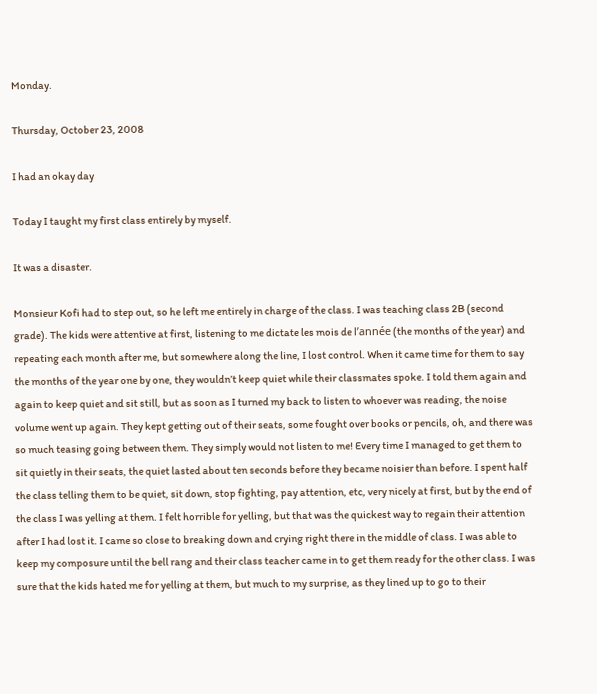Monday.

Thursday, October 23, 2008

I had an okay day

Today I taught my first class entirely by myself.

It was a disaster.

Monsieur Kofi had to step out, so he left me entirely in charge of the class. I was teaching class 2B (second grade). The kids were attentive at first, listening to me dictate les mois de l’année (the months of the year) and repeating each month after me, but somewhere along the line, I lost control. When it came time for them to say the months of the year one by one, they wouldn’t keep quiet while their classmates spoke. I told them again and again to keep quiet and sit still, but as soon as I turned my back to listen to whoever was reading, the noise volume went up again. They kept getting out of their seats, some fought over books or pencils, oh, and there was so much teasing going between them. They simply would not listen to me! Every time I managed to get them to sit quietly in their seats, the quiet lasted about ten seconds before they became noisier than before. I spent half the class telling them to be quiet, sit down, stop fighting, pay attention, etc, very nicely at first, but by the end of the class I was yelling at them. I felt horrible for yelling, but that was the quickest way to regain their attention after I had lost it. I came so close to breaking down and crying right there in the middle of class. I was able to keep my composure until the bell rang and their class teacher came in to get them ready for the other class. I was sure that the kids hated me for yelling at them, but much to my surprise, as they lined up to go to their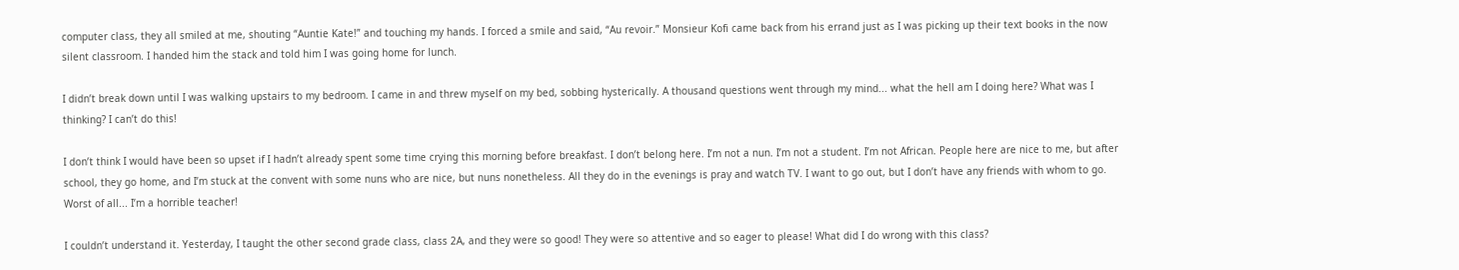computer class, they all smiled at me, shouting “Auntie Kate!” and touching my hands. I forced a smile and said, “Au revoir.” Monsieur Kofi came back from his errand just as I was picking up their text books in the now silent classroom. I handed him the stack and told him I was going home for lunch.

I didn’t break down until I was walking upstairs to my bedroom. I came in and threw myself on my bed, sobbing hysterically. A thousand questions went through my mind... what the hell am I doing here? What was I thinking? I can’t do this!

I don’t think I would have been so upset if I hadn’t already spent some time crying this morning before breakfast. I don’t belong here. I’m not a nun. I’m not a student. I’m not African. People here are nice to me, but after school, they go home, and I’m stuck at the convent with some nuns who are nice, but nuns nonetheless. All they do in the evenings is pray and watch TV. I want to go out, but I don’t have any friends with whom to go. Worst of all... I’m a horrible teacher!

I couldn’t understand it. Yesterday, I taught the other second grade class, class 2A, and they were so good! They were so attentive and so eager to please! What did I do wrong with this class?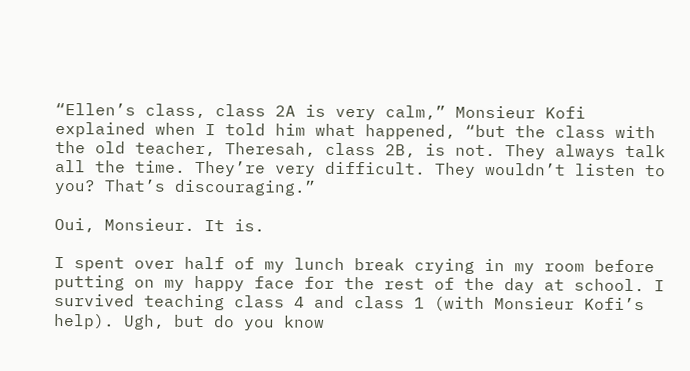“Ellen’s class, class 2A is very calm,” Monsieur Kofi explained when I told him what happened, “but the class with the old teacher, Theresah, class 2B, is not. They always talk all the time. They’re very difficult. They wouldn’t listen to you? That’s discouraging.”

Oui, Monsieur. It is.

I spent over half of my lunch break crying in my room before putting on my happy face for the rest of the day at school. I survived teaching class 4 and class 1 (with Monsieur Kofi’s help). Ugh, but do you know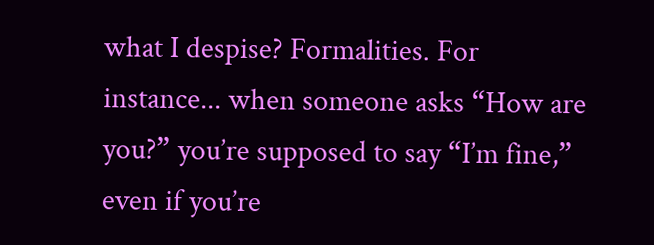what I despise? Formalities. For instance... when someone asks “How are you?” you’re supposed to say “I’m fine,” even if you’re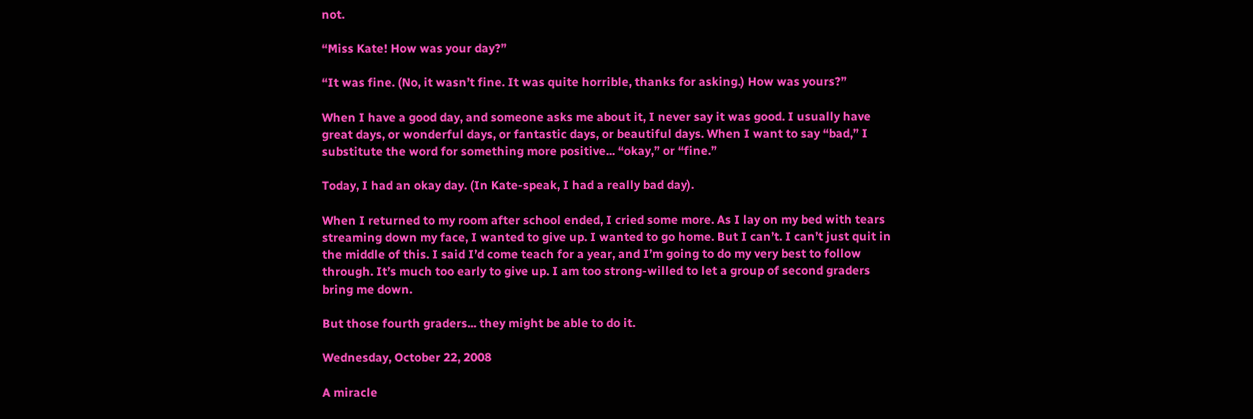not.

“Miss Kate! How was your day?”

“It was fine. (No, it wasn’t fine. It was quite horrible, thanks for asking.) How was yours?”

When I have a good day, and someone asks me about it, I never say it was good. I usually have great days, or wonderful days, or fantastic days, or beautiful days. When I want to say “bad,” I substitute the word for something more positive... “okay,” or “fine.”

Today, I had an okay day. (In Kate-speak, I had a really bad day).

When I returned to my room after school ended, I cried some more. As I lay on my bed with tears streaming down my face, I wanted to give up. I wanted to go home. But I can’t. I can’t just quit in the middle of this. I said I’d come teach for a year, and I’m going to do my very best to follow through. It’s much too early to give up. I am too strong-willed to let a group of second graders bring me down.

But those fourth graders... they might be able to do it.

Wednesday, October 22, 2008

A miracle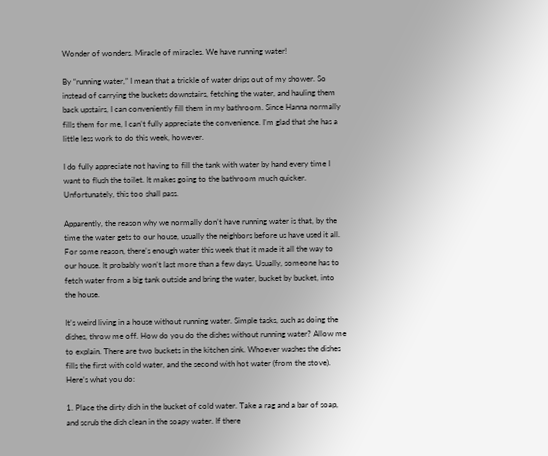Wonder of wonders. Miracle of miracles. We have running water!

By “running water,” I mean that a trickle of water drips out of my shower. So instead of carrying the buckets downstairs, fetching the water, and hauling them back upstairs, I can conveniently fill them in my bathroom. Since Hanna normally fills them for me, I can’t fully appreciate the convenience. I’m glad that she has a little less work to do this week, however.

I do fully appreciate not having to fill the tank with water by hand every time I want to flush the toilet. It makes going to the bathroom much quicker. Unfortunately, this too shall pass.

Apparently, the reason why we normally don’t have running water is that, by the time the water gets to our house, usually the neighbors before us have used it all. For some reason, there’s enough water this week that it made it all the way to our house. It probably won’t last more than a few days. Usually, someone has to fetch water from a big tank outside and bring the water, bucket by bucket, into the house.

It’s weird living in a house without running water. Simple tasks, such as doing the dishes, throw me off. How do you do the dishes without running water? Allow me to explain. There are two buckets in the kitchen sink. Whoever washes the dishes fills the first with cold water, and the second with hot water (from the stove). Here’s what you do:

1. Place the dirty dish in the bucket of cold water. Take a rag and a bar of soap, and scrub the dish clean in the soapy water. If there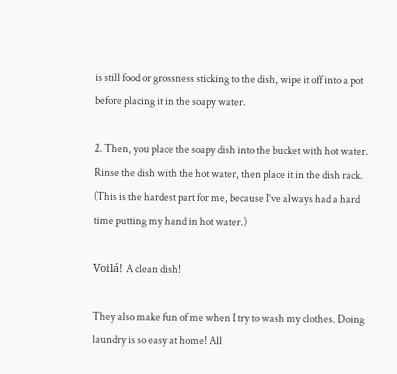is still food or grossness sticking to the dish, wipe it off into a pot before placing it in the soapy water.

2. Then, you place the soapy dish into the bucket with hot water. Rinse the dish with the hot water, then place it in the dish rack. (This is the hardest part for me, because I’ve always had a hard time putting my hand in hot water.)

Voilá! A clean dish!

They also make fun of me when I try to wash my clothes. Doing laundry is so easy at home! All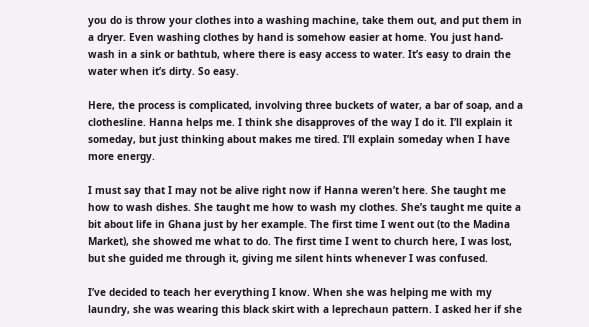you do is throw your clothes into a washing machine, take them out, and put them in a dryer. Even washing clothes by hand is somehow easier at home. You just hand-wash in a sink or bathtub, where there is easy access to water. It’s easy to drain the water when it’s dirty. So easy.

Here, the process is complicated, involving three buckets of water, a bar of soap, and a clothesline. Hanna helps me. I think she disapproves of the way I do it. I’ll explain it someday, but just thinking about makes me tired. I’ll explain someday when I have more energy.

I must say that I may not be alive right now if Hanna weren’t here. She taught me how to wash dishes. She taught me how to wash my clothes. She’s taught me quite a bit about life in Ghana just by her example. The first time I went out (to the Madina Market), she showed me what to do. The first time I went to church here, I was lost, but she guided me through it, giving me silent hints whenever I was confused.

I’ve decided to teach her everything I know. When she was helping me with my laundry, she was wearing this black skirt with a leprechaun pattern. I asked her if she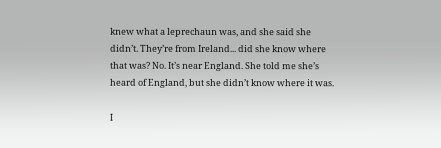knew what a leprechaun was, and she said she didn’t. They’re from Ireland... did she know where that was? No. It’s near England. She told me she’s heard of England, but she didn’t know where it was.

I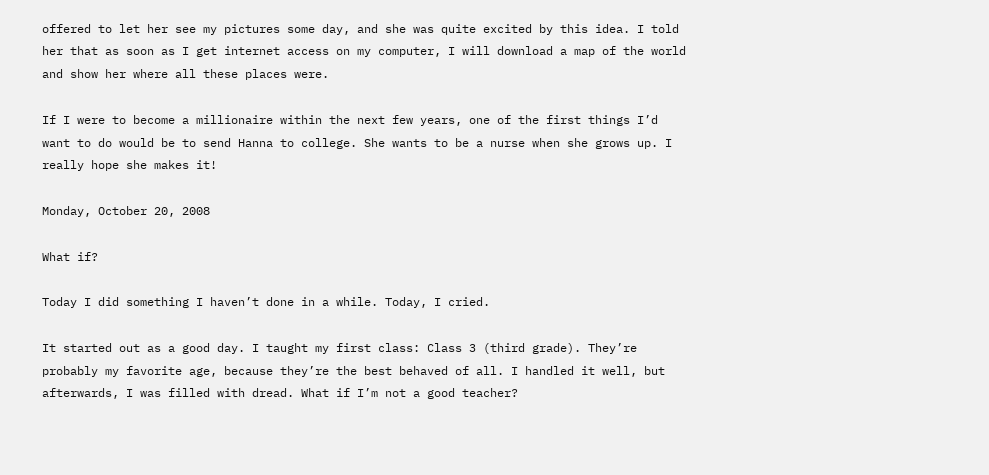offered to let her see my pictures some day, and she was quite excited by this idea. I told her that as soon as I get internet access on my computer, I will download a map of the world and show her where all these places were.

If I were to become a millionaire within the next few years, one of the first things I’d want to do would be to send Hanna to college. She wants to be a nurse when she grows up. I really hope she makes it!

Monday, October 20, 2008

What if?

Today I did something I haven’t done in a while. Today, I cried.

It started out as a good day. I taught my first class: Class 3 (third grade). They’re probably my favorite age, because they’re the best behaved of all. I handled it well, but afterwards, I was filled with dread. What if I’m not a good teacher?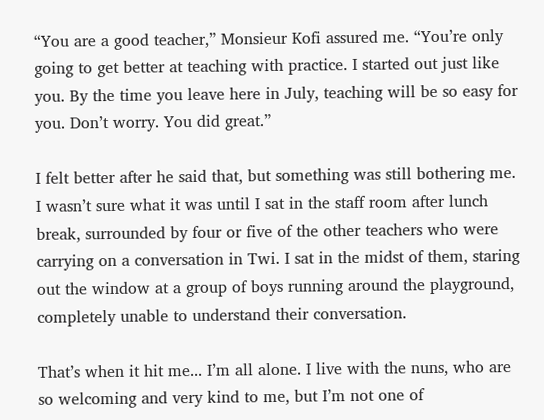“You are a good teacher,” Monsieur Kofi assured me. “You’re only going to get better at teaching with practice. I started out just like you. By the time you leave here in July, teaching will be so easy for you. Don’t worry. You did great.”

I felt better after he said that, but something was still bothering me. I wasn’t sure what it was until I sat in the staff room after lunch break, surrounded by four or five of the other teachers who were carrying on a conversation in Twi. I sat in the midst of them, staring out the window at a group of boys running around the playground, completely unable to understand their conversation.

That’s when it hit me... I’m all alone. I live with the nuns, who are so welcoming and very kind to me, but I’m not one of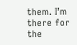them. I’m there for the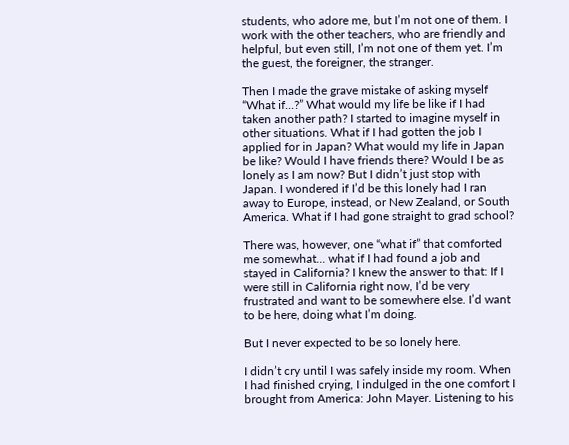students, who adore me, but I’m not one of them. I work with the other teachers, who are friendly and helpful, but even still, I’m not one of them yet. I’m the guest, the foreigner, the stranger.

Then I made the grave mistake of asking myself “What if...?” What would my life be like if I had taken another path? I started to imagine myself in other situations. What if I had gotten the job I applied for in Japan? What would my life in Japan be like? Would I have friends there? Would I be as lonely as I am now? But I didn’t just stop with Japan. I wondered if I’d be this lonely had I ran away to Europe, instead, or New Zealand, or South America. What if I had gone straight to grad school?

There was, however, one “what if” that comforted me somewhat... what if I had found a job and stayed in California? I knew the answer to that: If I were still in California right now, I’d be very frustrated and want to be somewhere else. I’d want to be here, doing what I’m doing.

But I never expected to be so lonely here.

I didn’t cry until I was safely inside my room. When I had finished crying, I indulged in the one comfort I brought from America: John Mayer. Listening to his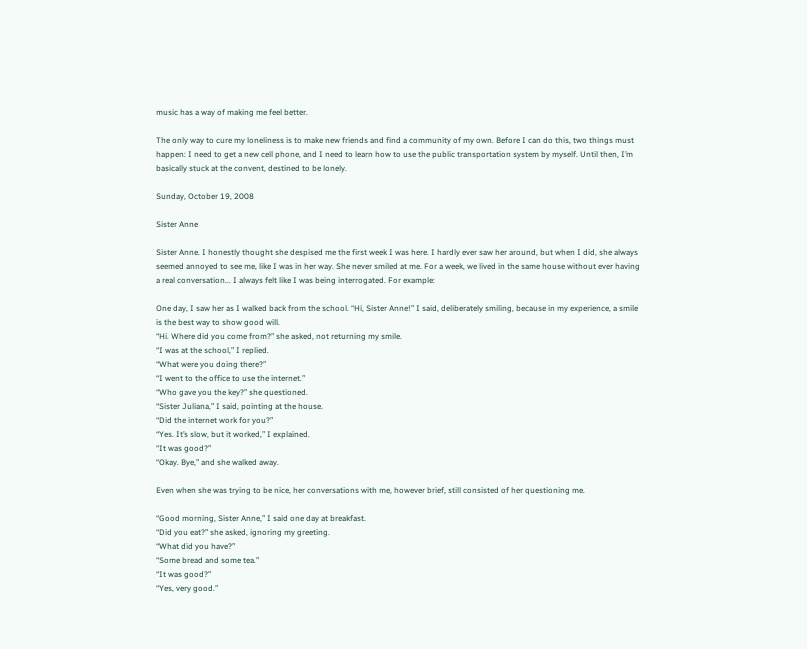music has a way of making me feel better.

The only way to cure my loneliness is to make new friends and find a community of my own. Before I can do this, two things must happen: I need to get a new cell phone, and I need to learn how to use the public transportation system by myself. Until then, I’m basically stuck at the convent, destined to be lonely.

Sunday, October 19, 2008

Sister Anne

Sister Anne. I honestly thought she despised me the first week I was here. I hardly ever saw her around, but when I did, she always seemed annoyed to see me, like I was in her way. She never smiled at me. For a week, we lived in the same house without ever having a real conversation... I always felt like I was being interrogated. For example:

One day, I saw her as I walked back from the school. “Hi, Sister Anne!” I said, deliberately smiling, because in my experience, a smile is the best way to show good will.
“Hi. Where did you come from?” she asked, not returning my smile.
“I was at the school,” I replied.
“What were you doing there?”
“I went to the office to use the internet.”
“Who gave you the key?” she questioned.
“Sister Juliana,” I said, pointing at the house.
“Did the internet work for you?”
“Yes. It’s slow, but it worked,” I explained.
“It was good?”
“Okay. Bye,” and she walked away.

Even when she was trying to be nice, her conversations with me, however brief, still consisted of her questioning me.

“Good morning, Sister Anne,” I said one day at breakfast.
“Did you eat?” she asked, ignoring my greeting.
“What did you have?”
“Some bread and some tea.”
“It was good?”
“Yes, very good.”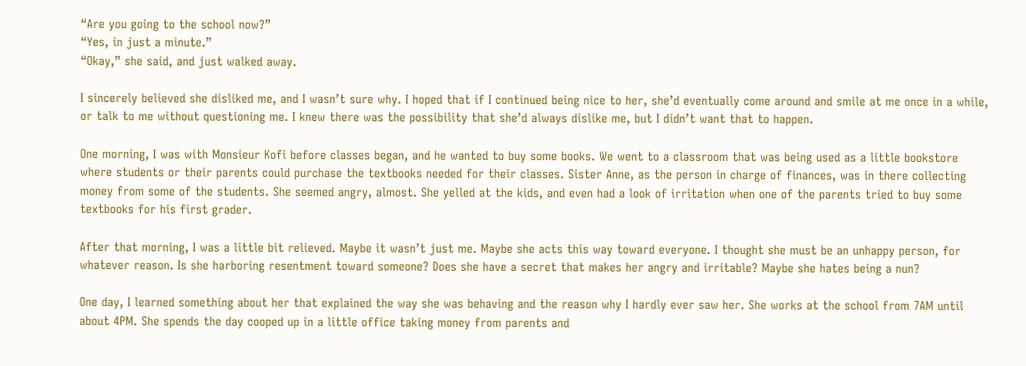“Are you going to the school now?”
“Yes, in just a minute.”
“Okay,” she said, and just walked away.

I sincerely believed she disliked me, and I wasn’t sure why. I hoped that if I continued being nice to her, she’d eventually come around and smile at me once in a while, or talk to me without questioning me. I knew there was the possibility that she’d always dislike me, but I didn’t want that to happen.

One morning, I was with Monsieur Kofi before classes began, and he wanted to buy some books. We went to a classroom that was being used as a little bookstore where students or their parents could purchase the textbooks needed for their classes. Sister Anne, as the person in charge of finances, was in there collecting money from some of the students. She seemed angry, almost. She yelled at the kids, and even had a look of irritation when one of the parents tried to buy some textbooks for his first grader.

After that morning, I was a little bit relieved. Maybe it wasn’t just me. Maybe she acts this way toward everyone. I thought she must be an unhappy person, for whatever reason. Is she harboring resentment toward someone? Does she have a secret that makes her angry and irritable? Maybe she hates being a nun?

One day, I learned something about her that explained the way she was behaving and the reason why I hardly ever saw her. She works at the school from 7AM until about 4PM. She spends the day cooped up in a little office taking money from parents and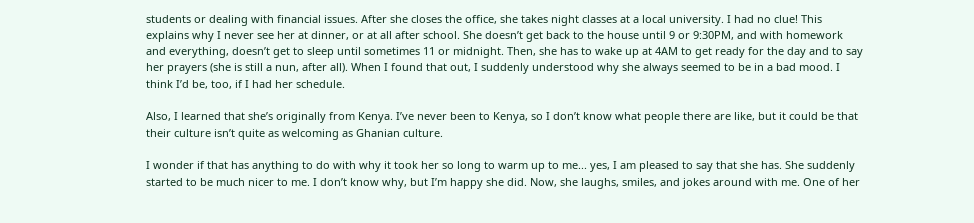students or dealing with financial issues. After she closes the office, she takes night classes at a local university. I had no clue! This explains why I never see her at dinner, or at all after school. She doesn’t get back to the house until 9 or 9:30PM, and with homework and everything, doesn’t get to sleep until sometimes 11 or midnight. Then, she has to wake up at 4AM to get ready for the day and to say her prayers (she is still a nun, after all). When I found that out, I suddenly understood why she always seemed to be in a bad mood. I think I’d be, too, if I had her schedule.

Also, I learned that she’s originally from Kenya. I’ve never been to Kenya, so I don’t know what people there are like, but it could be that their culture isn’t quite as welcoming as Ghanian culture.

I wonder if that has anything to do with why it took her so long to warm up to me... yes, I am pleased to say that she has. She suddenly started to be much nicer to me. I don’t know why, but I’m happy she did. Now, she laughs, smiles, and jokes around with me. One of her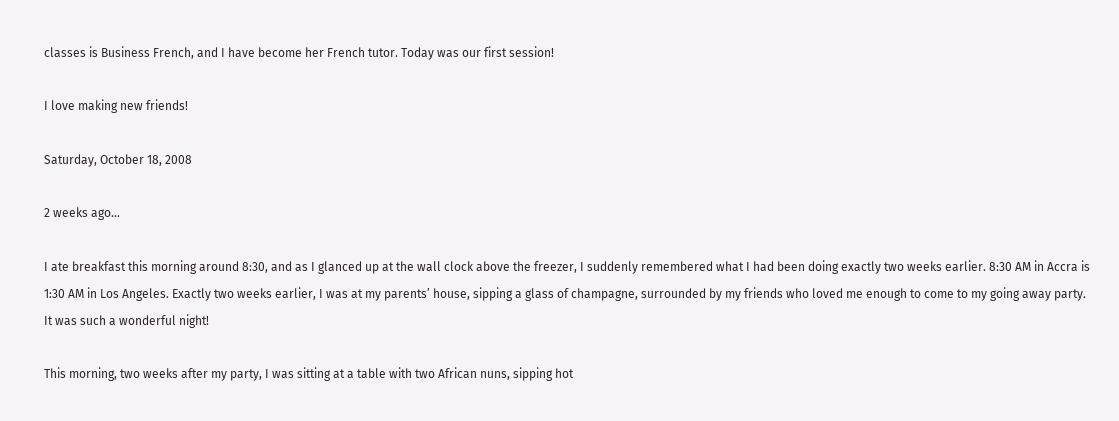classes is Business French, and I have become her French tutor. Today was our first session!

I love making new friends!

Saturday, October 18, 2008

2 weeks ago...

I ate breakfast this morning around 8:30, and as I glanced up at the wall clock above the freezer, I suddenly remembered what I had been doing exactly two weeks earlier. 8:30 AM in Accra is 1:30 AM in Los Angeles. Exactly two weeks earlier, I was at my parents’ house, sipping a glass of champagne, surrounded by my friends who loved me enough to come to my going away party. It was such a wonderful night!

This morning, two weeks after my party, I was sitting at a table with two African nuns, sipping hot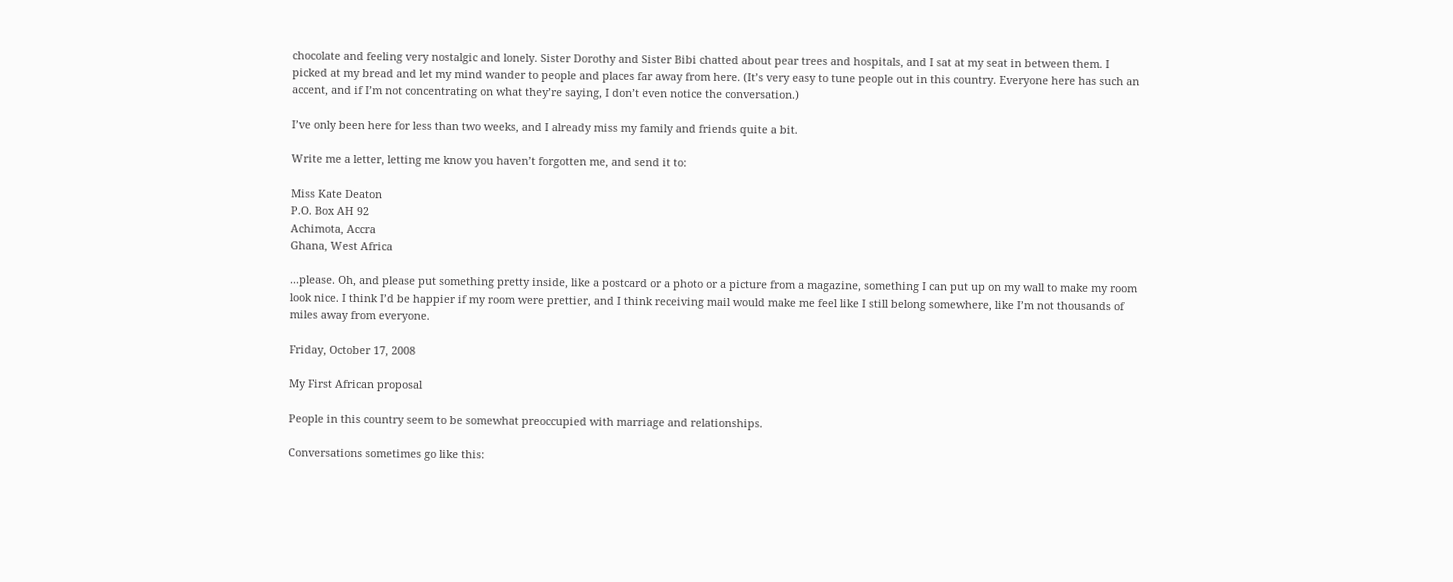chocolate and feeling very nostalgic and lonely. Sister Dorothy and Sister Bibi chatted about pear trees and hospitals, and I sat at my seat in between them. I picked at my bread and let my mind wander to people and places far away from here. (It’s very easy to tune people out in this country. Everyone here has such an accent, and if I’m not concentrating on what they’re saying, I don’t even notice the conversation.)

I’ve only been here for less than two weeks, and I already miss my family and friends quite a bit.

Write me a letter, letting me know you haven’t forgotten me, and send it to:

Miss Kate Deaton
P.O. Box AH 92
Achimota, Accra
Ghana, West Africa

...please. Oh, and please put something pretty inside, like a postcard or a photo or a picture from a magazine, something I can put up on my wall to make my room look nice. I think I’d be happier if my room were prettier, and I think receiving mail would make me feel like I still belong somewhere, like I’m not thousands of miles away from everyone.

Friday, October 17, 2008

My First African proposal

People in this country seem to be somewhat preoccupied with marriage and relationships.

Conversations sometimes go like this: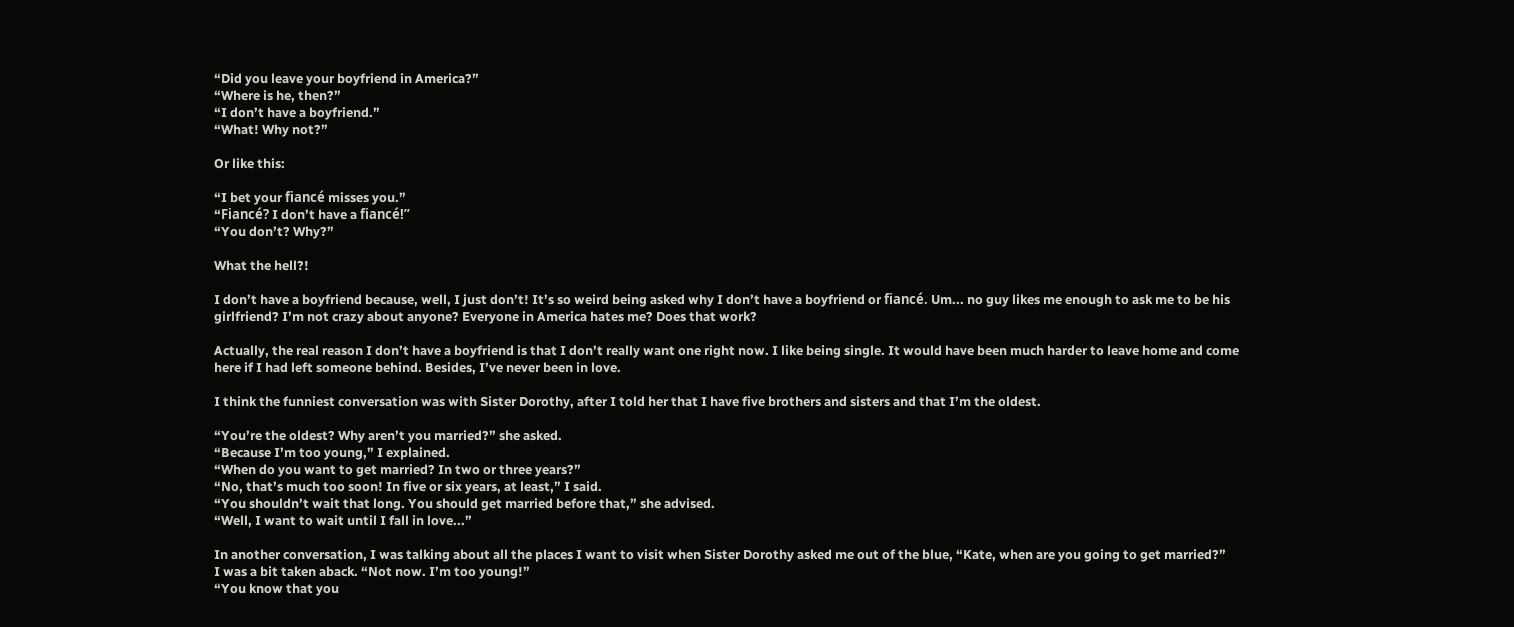“Did you leave your boyfriend in America?”
“Where is he, then?”
“I don’t have a boyfriend.”
“What! Why not?”

Or like this:

“I bet your fiancé misses you.”
“Fiancé? I don’t have a fiancé!”
“You don’t? Why?”

What the hell?!

I don’t have a boyfriend because, well, I just don’t! It’s so weird being asked why I don’t have a boyfriend or fiancé. Um... no guy likes me enough to ask me to be his girlfriend? I’m not crazy about anyone? Everyone in America hates me? Does that work?

Actually, the real reason I don’t have a boyfriend is that I don’t really want one right now. I like being single. It would have been much harder to leave home and come here if I had left someone behind. Besides, I’ve never been in love.

I think the funniest conversation was with Sister Dorothy, after I told her that I have five brothers and sisters and that I’m the oldest.

“You’re the oldest? Why aren’t you married?” she asked.
“Because I’m too young,” I explained.
“When do you want to get married? In two or three years?”
“No, that’s much too soon! In five or six years, at least,” I said.
“You shouldn’t wait that long. You should get married before that,” she advised.
“Well, I want to wait until I fall in love...”

In another conversation, I was talking about all the places I want to visit when Sister Dorothy asked me out of the blue, “Kate, when are you going to get married?”
I was a bit taken aback. “Not now. I’m too young!”
“You know that you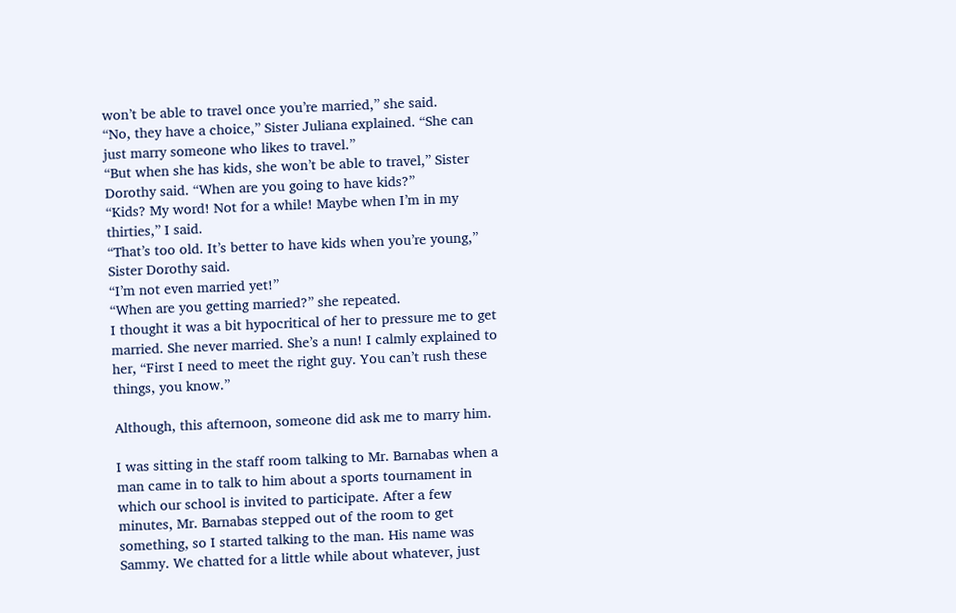won’t be able to travel once you’re married,” she said.
“No, they have a choice,” Sister Juliana explained. “She can just marry someone who likes to travel.”
“But when she has kids, she won’t be able to travel,” Sister Dorothy said. “When are you going to have kids?”
“Kids? My word! Not for a while! Maybe when I’m in my thirties,” I said.
“That’s too old. It’s better to have kids when you’re young,” Sister Dorothy said.
“I’m not even married yet!”
“When are you getting married?” she repeated.
I thought it was a bit hypocritical of her to pressure me to get married. She never married. She’s a nun! I calmly explained to her, “First I need to meet the right guy. You can’t rush these things, you know.”

Although, this afternoon, someone did ask me to marry him.

I was sitting in the staff room talking to Mr. Barnabas when a man came in to talk to him about a sports tournament in which our school is invited to participate. After a few minutes, Mr. Barnabas stepped out of the room to get something, so I started talking to the man. His name was Sammy. We chatted for a little while about whatever, just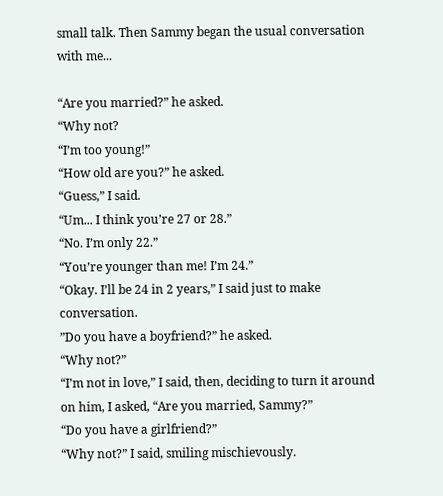small talk. Then Sammy began the usual conversation with me...

“Are you married?” he asked.
“Why not?
“I’m too young!”
“How old are you?” he asked.
“Guess,” I said.
“Um... I think you’re 27 or 28.”
“No. I’m only 22.”
“You’re younger than me! I’m 24.”
“Okay. I’ll be 24 in 2 years,” I said just to make conversation.
”Do you have a boyfriend?” he asked.
“Why not?”
“I’m not in love,” I said, then, deciding to turn it around on him, I asked, “Are you married, Sammy?”
“Do you have a girlfriend?”
“Why not?” I said, smiling mischievously.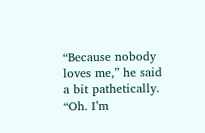“Because nobody loves me,” he said a bit pathetically.
“Oh. I’m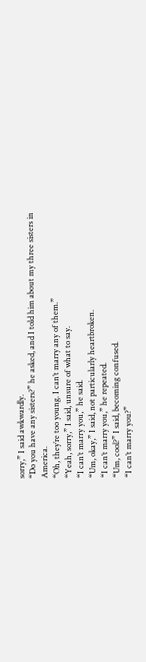sorry,” I said awkwardly.
“Do you have any sisters?” he asked, and I told him about my three sisters in America.
“Oh, they’re too young. I can’t marry any of them.”
“Yeah, sorry,” I said, unsure of what to say.
“I can’t marry you,” he said.
“Um, okay,” I said, not particularly heartbroken.
“I can’t marry you,” he repeated.
“Um, cool?” I said, becoming confused.
“I can’t marry you?”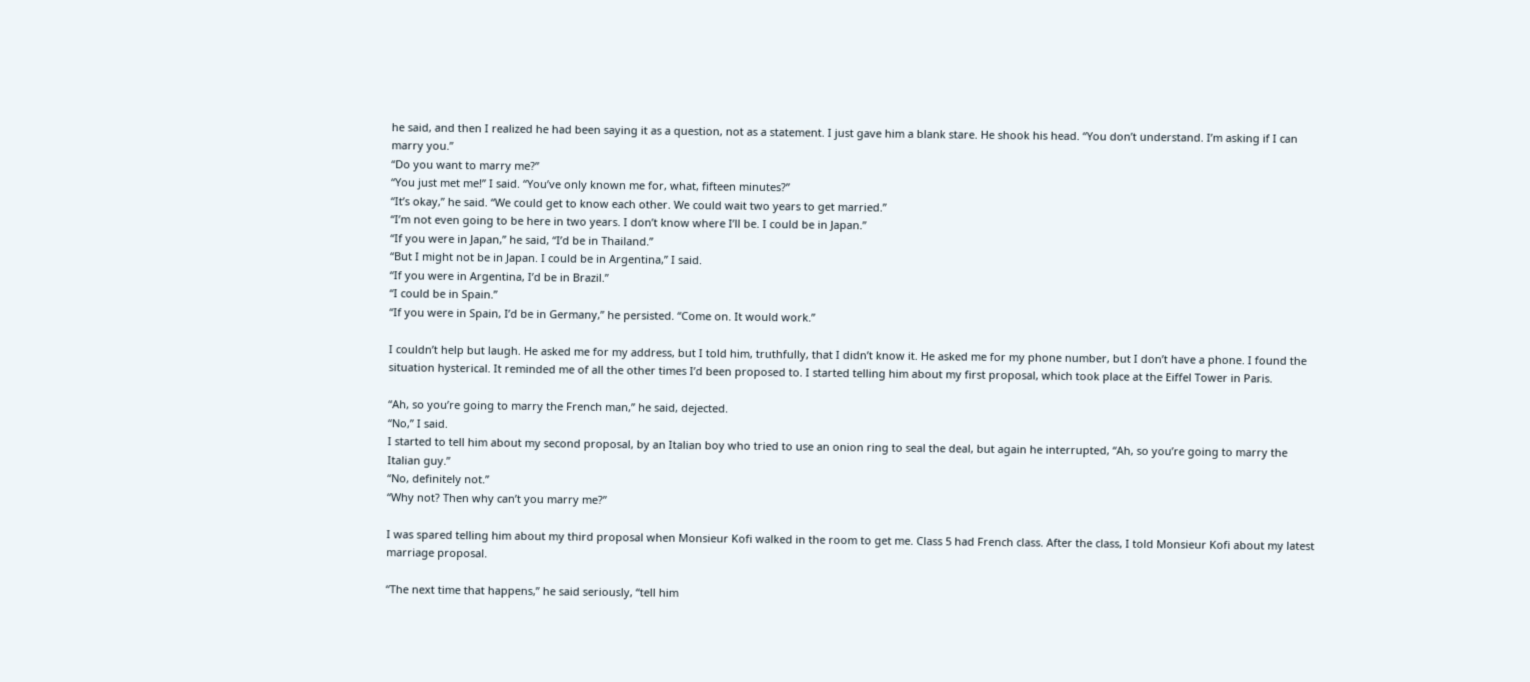he said, and then I realized he had been saying it as a question, not as a statement. I just gave him a blank stare. He shook his head. “You don’t understand. I’m asking if I can marry you.”
“Do you want to marry me?”
“You just met me!” I said. “You’ve only known me for, what, fifteen minutes?”
“It’s okay,” he said. “We could get to know each other. We could wait two years to get married.”
“I’m not even going to be here in two years. I don’t know where I’ll be. I could be in Japan.”
“If you were in Japan,” he said, “I’d be in Thailand.”
“But I might not be in Japan. I could be in Argentina,” I said.
“If you were in Argentina, I’d be in Brazil.”
“I could be in Spain.”
“If you were in Spain, I’d be in Germany,” he persisted. “Come on. It would work.”

I couldn’t help but laugh. He asked me for my address, but I told him, truthfully, that I didn’t know it. He asked me for my phone number, but I don’t have a phone. I found the situation hysterical. It reminded me of all the other times I’d been proposed to. I started telling him about my first proposal, which took place at the Eiffel Tower in Paris.

“Ah, so you’re going to marry the French man,” he said, dejected.
“No,” I said.
I started to tell him about my second proposal, by an Italian boy who tried to use an onion ring to seal the deal, but again he interrupted, “Ah, so you’re going to marry the Italian guy.”
“No, definitely not.”
“Why not? Then why can’t you marry me?”

I was spared telling him about my third proposal when Monsieur Kofi walked in the room to get me. Class 5 had French class. After the class, I told Monsieur Kofi about my latest marriage proposal.

“The next time that happens,” he said seriously, “tell him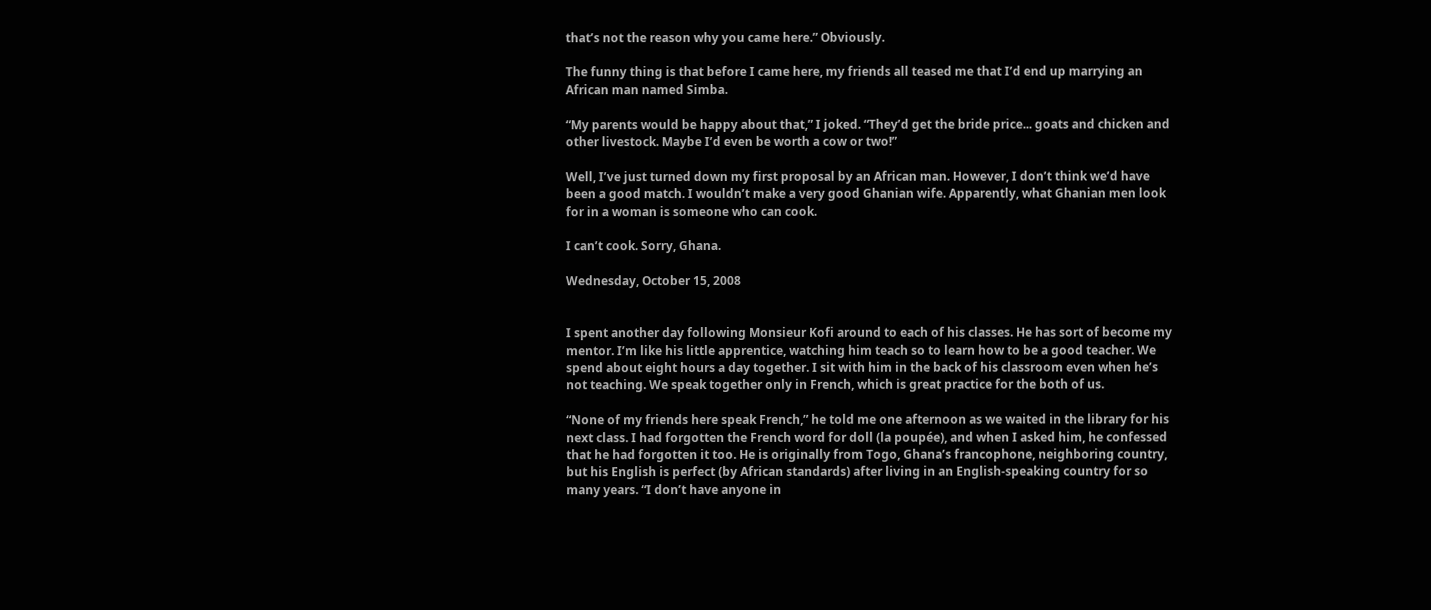that’s not the reason why you came here.” Obviously.

The funny thing is that before I came here, my friends all teased me that I’d end up marrying an African man named Simba.

“My parents would be happy about that,” I joked. “They’d get the bride price... goats and chicken and other livestock. Maybe I’d even be worth a cow or two!”

Well, I’ve just turned down my first proposal by an African man. However, I don’t think we’d have been a good match. I wouldn’t make a very good Ghanian wife. Apparently, what Ghanian men look for in a woman is someone who can cook.

I can’t cook. Sorry, Ghana.

Wednesday, October 15, 2008


I spent another day following Monsieur Kofi around to each of his classes. He has sort of become my mentor. I’m like his little apprentice, watching him teach so to learn how to be a good teacher. We spend about eight hours a day together. I sit with him in the back of his classroom even when he’s not teaching. We speak together only in French, which is great practice for the both of us.

“None of my friends here speak French,” he told me one afternoon as we waited in the library for his next class. I had forgotten the French word for doll (la poupée), and when I asked him, he confessed that he had forgotten it too. He is originally from Togo, Ghana’s francophone, neighboring country, but his English is perfect (by African standards) after living in an English-speaking country for so many years. “I don’t have anyone in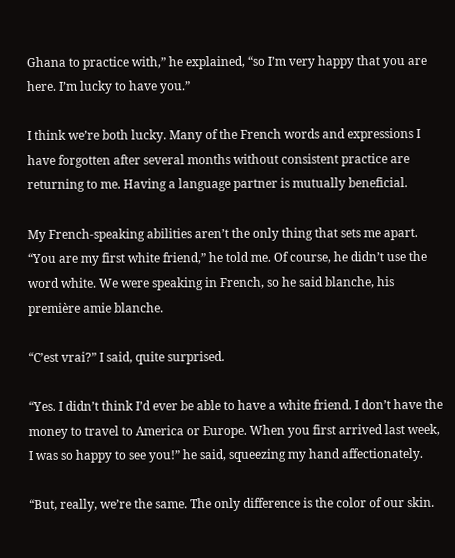Ghana to practice with,” he explained, “so I’m very happy that you are here. I’m lucky to have you.”

I think we’re both lucky. Many of the French words and expressions I have forgotten after several months without consistent practice are returning to me. Having a language partner is mutually beneficial.

My French-speaking abilities aren’t the only thing that sets me apart. “You are my first white friend,” he told me. Of course, he didn’t use the word white. We were speaking in French, so he said blanche, his première amie blanche.

“C’est vrai?” I said, quite surprised.

“Yes. I didn’t think I’d ever be able to have a white friend. I don’t have the money to travel to America or Europe. When you first arrived last week, I was so happy to see you!” he said, squeezing my hand affectionately.

“But, really, we’re the same. The only difference is the color of our skin.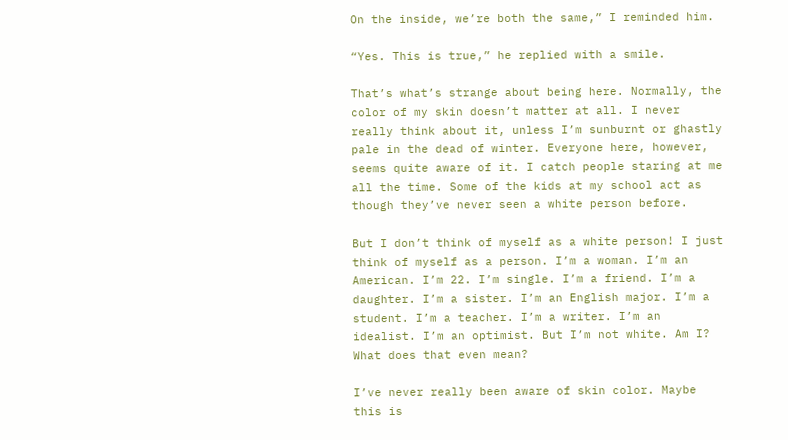On the inside, we’re both the same,” I reminded him.

“Yes. This is true,” he replied with a smile.

That’s what’s strange about being here. Normally, the color of my skin doesn’t matter at all. I never really think about it, unless I’m sunburnt or ghastly pale in the dead of winter. Everyone here, however, seems quite aware of it. I catch people staring at me all the time. Some of the kids at my school act as though they’ve never seen a white person before.

But I don’t think of myself as a white person! I just think of myself as a person. I’m a woman. I’m an American. I’m 22. I’m single. I’m a friend. I’m a daughter. I’m a sister. I’m an English major. I’m a student. I’m a teacher. I’m a writer. I’m an idealist. I’m an optimist. But I’m not white. Am I? What does that even mean?

I’ve never really been aware of skin color. Maybe this is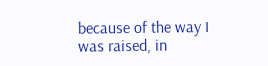because of the way I was raised, in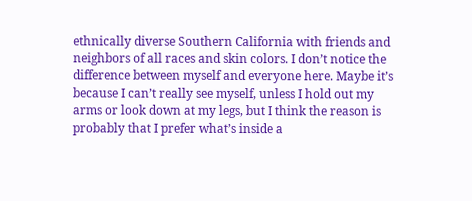ethnically diverse Southern California with friends and neighbors of all races and skin colors. I don’t notice the difference between myself and everyone here. Maybe it’s because I can’t really see myself, unless I hold out my arms or look down at my legs, but I think the reason is probably that I prefer what’s inside a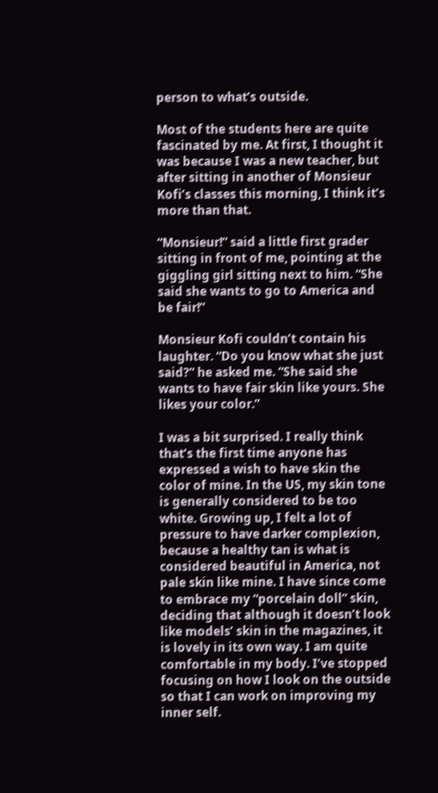person to what’s outside.

Most of the students here are quite fascinated by me. At first, I thought it was because I was a new teacher, but after sitting in another of Monsieur Kofi’s classes this morning, I think it’s more than that.

“Monsieur!” said a little first grader sitting in front of me, pointing at the giggling girl sitting next to him. “She said she wants to go to America and be fair!”

Monsieur Kofi couldn’t contain his laughter. “Do you know what she just said?” he asked me. “She said she wants to have fair skin like yours. She likes your color.”

I was a bit surprised. I really think that’s the first time anyone has expressed a wish to have skin the color of mine. In the US, my skin tone is generally considered to be too white. Growing up, I felt a lot of pressure to have darker complexion, because a healthy tan is what is considered beautiful in America, not pale skin like mine. I have since come to embrace my “porcelain doll” skin, deciding that although it doesn’t look like models’ skin in the magazines, it is lovely in its own way. I am quite comfortable in my body. I’ve stopped focusing on how I look on the outside so that I can work on improving my inner self.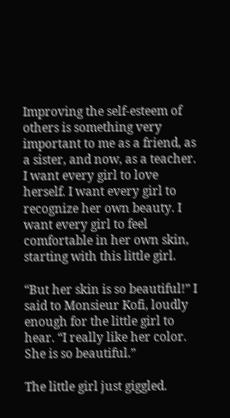Improving the self-esteem of others is something very important to me as a friend, as a sister, and now, as a teacher. I want every girl to love herself. I want every girl to recognize her own beauty. I want every girl to feel comfortable in her own skin, starting with this little girl.

“But her skin is so beautiful!” I said to Monsieur Kofi, loudly enough for the little girl to hear. “I really like her color. She is so beautiful.”

The little girl just giggled.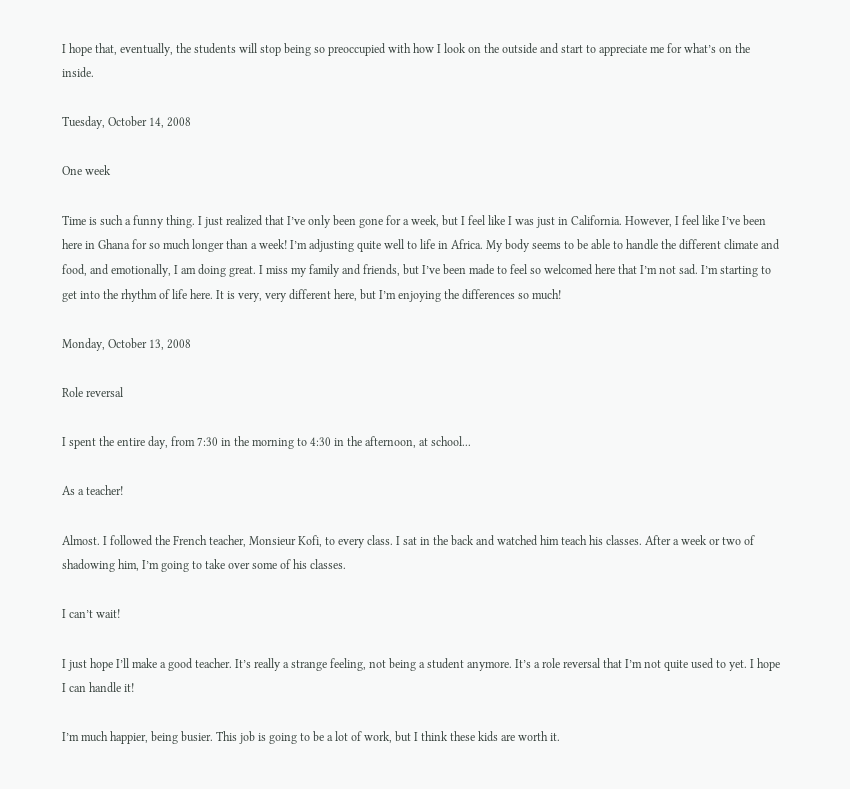I hope that, eventually, the students will stop being so preoccupied with how I look on the outside and start to appreciate me for what’s on the inside.

Tuesday, October 14, 2008

One week

Time is such a funny thing. I just realized that I’ve only been gone for a week, but I feel like I was just in California. However, I feel like I’ve been here in Ghana for so much longer than a week! I’m adjusting quite well to life in Africa. My body seems to be able to handle the different climate and food, and emotionally, I am doing great. I miss my family and friends, but I’ve been made to feel so welcomed here that I’m not sad. I’m starting to get into the rhythm of life here. It is very, very different here, but I’m enjoying the differences so much!

Monday, October 13, 2008

Role reversal

I spent the entire day, from 7:30 in the morning to 4:30 in the afternoon, at school...

As a teacher!

Almost. I followed the French teacher, Monsieur Kofi, to every class. I sat in the back and watched him teach his classes. After a week or two of shadowing him, I’m going to take over some of his classes.

I can’t wait!

I just hope I’ll make a good teacher. It’s really a strange feeling, not being a student anymore. It’s a role reversal that I’m not quite used to yet. I hope I can handle it!

I’m much happier, being busier. This job is going to be a lot of work, but I think these kids are worth it.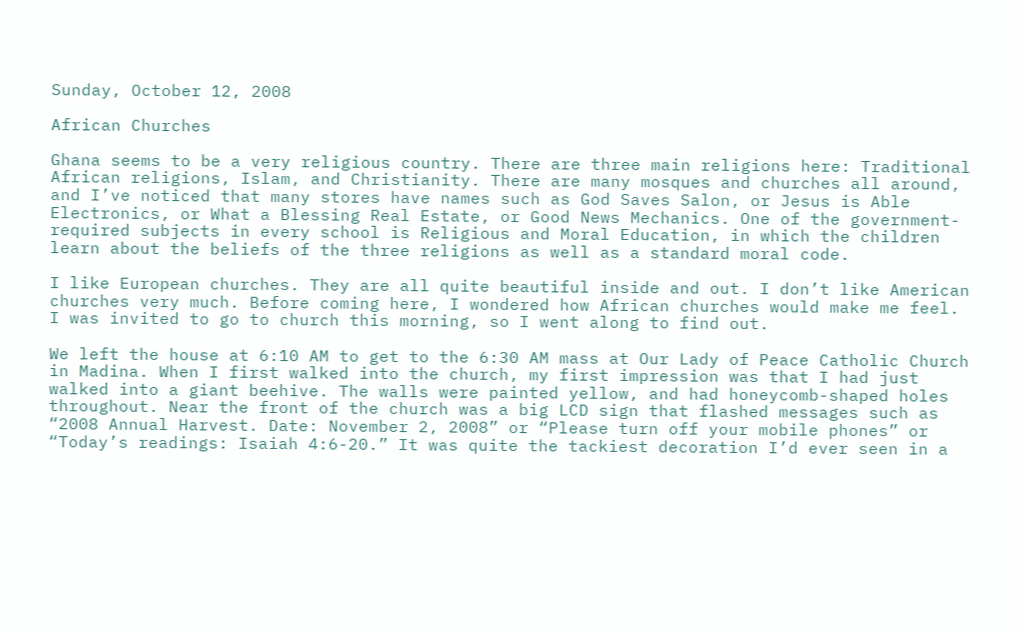Sunday, October 12, 2008

African Churches

Ghana seems to be a very religious country. There are three main religions here: Traditional African religions, Islam, and Christianity. There are many mosques and churches all around, and I’ve noticed that many stores have names such as God Saves Salon, or Jesus is Able Electronics, or What a Blessing Real Estate, or Good News Mechanics. One of the government-required subjects in every school is Religious and Moral Education, in which the children learn about the beliefs of the three religions as well as a standard moral code.

I like European churches. They are all quite beautiful inside and out. I don’t like American churches very much. Before coming here, I wondered how African churches would make me feel. I was invited to go to church this morning, so I went along to find out.

We left the house at 6:10 AM to get to the 6:30 AM mass at Our Lady of Peace Catholic Church in Madina. When I first walked into the church, my first impression was that I had just walked into a giant beehive. The walls were painted yellow, and had honeycomb-shaped holes throughout. Near the front of the church was a big LCD sign that flashed messages such as “2008 Annual Harvest. Date: November 2, 2008” or “Please turn off your mobile phones” or “Today’s readings: Isaiah 4:6-20.” It was quite the tackiest decoration I’d ever seen in a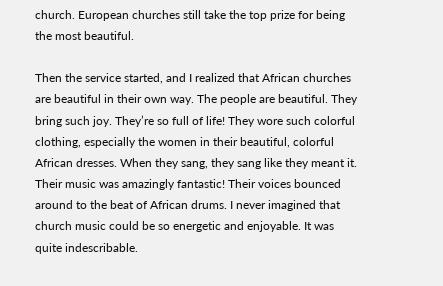church. European churches still take the top prize for being the most beautiful.

Then the service started, and I realized that African churches are beautiful in their own way. The people are beautiful. They bring such joy. They’re so full of life! They wore such colorful clothing, especially the women in their beautiful, colorful African dresses. When they sang, they sang like they meant it. Their music was amazingly fantastic! Their voices bounced around to the beat of African drums. I never imagined that church music could be so energetic and enjoyable. It was quite indescribable.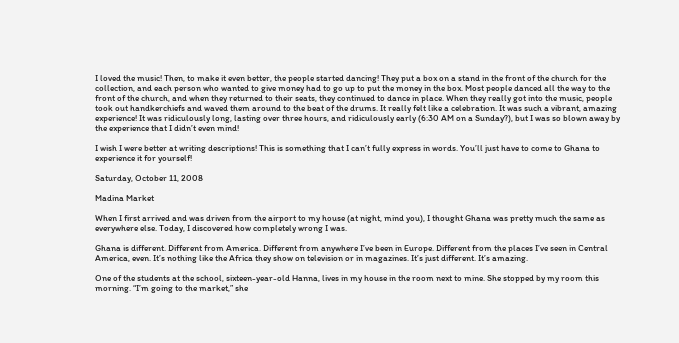I loved the music! Then, to make it even better, the people started dancing! They put a box on a stand in the front of the church for the collection, and each person who wanted to give money had to go up to put the money in the box. Most people danced all the way to the front of the church, and when they returned to their seats, they continued to dance in place. When they really got into the music, people took out handkerchiefs and waved them around to the beat of the drums. It really felt like a celebration. It was such a vibrant, amazing experience! It was ridiculously long, lasting over three hours, and ridiculously early (6:30 AM on a Sunday?), but I was so blown away by the experience that I didn’t even mind!

I wish I were better at writing descriptions! This is something that I can’t fully express in words. You’ll just have to come to Ghana to experience it for yourself!

Saturday, October 11, 2008

Madina Market

When I first arrived and was driven from the airport to my house (at night, mind you), I thought Ghana was pretty much the same as everywhere else. Today, I discovered how completely wrong I was.

Ghana is different. Different from America. Different from anywhere I’ve been in Europe. Different from the places I’ve seen in Central America, even. It’s nothing like the Africa they show on television or in magazines. It’s just different. It’s amazing.

One of the students at the school, sixteen-year-old Hanna, lives in my house in the room next to mine. She stopped by my room this morning. “I’m going to the market,” she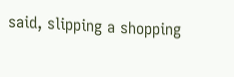said, slipping a shopping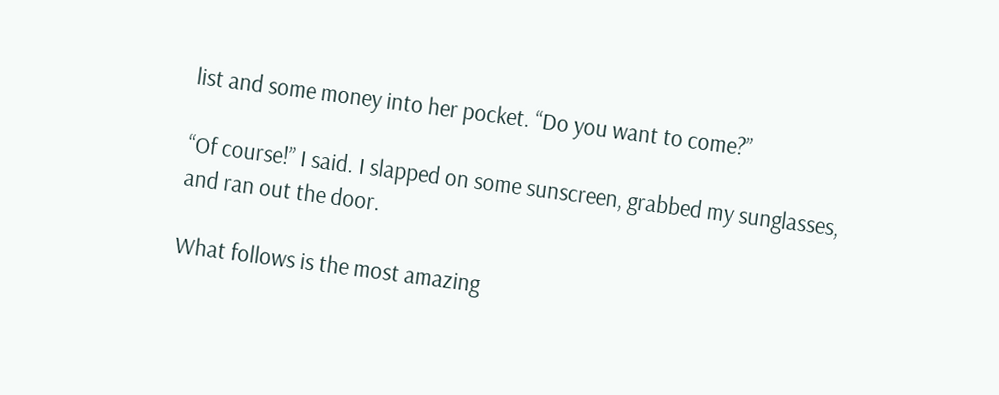list and some money into her pocket. “Do you want to come?”

“Of course!” I said. I slapped on some sunscreen, grabbed my sunglasses, and ran out the door.

What follows is the most amazing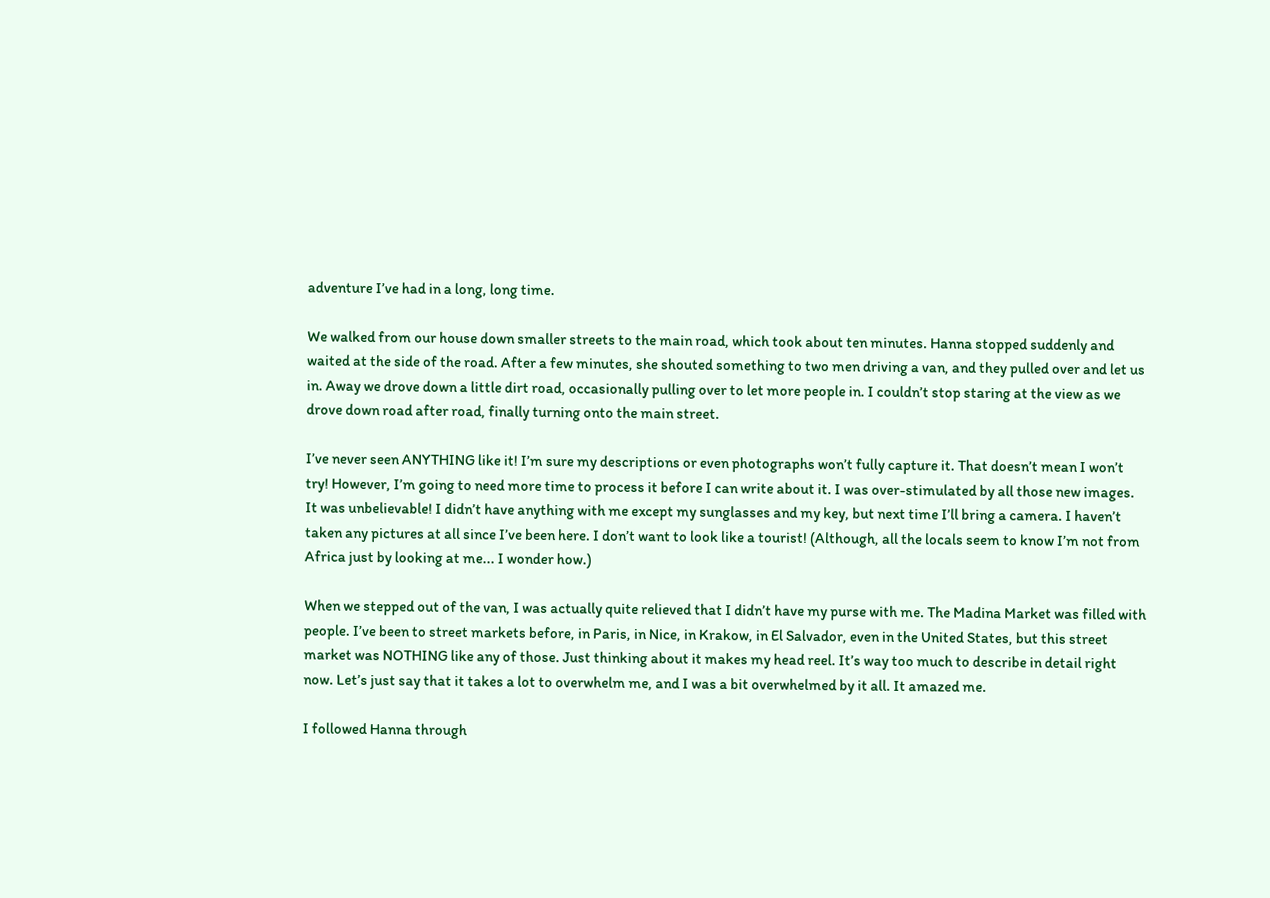adventure I’ve had in a long, long time.

We walked from our house down smaller streets to the main road, which took about ten minutes. Hanna stopped suddenly and waited at the side of the road. After a few minutes, she shouted something to two men driving a van, and they pulled over and let us in. Away we drove down a little dirt road, occasionally pulling over to let more people in. I couldn’t stop staring at the view as we drove down road after road, finally turning onto the main street.

I’ve never seen ANYTHING like it! I’m sure my descriptions or even photographs won’t fully capture it. That doesn’t mean I won’t try! However, I’m going to need more time to process it before I can write about it. I was over-stimulated by all those new images. It was unbelievable! I didn’t have anything with me except my sunglasses and my key, but next time I’ll bring a camera. I haven’t taken any pictures at all since I’ve been here. I don’t want to look like a tourist! (Although, all the locals seem to know I’m not from Africa just by looking at me... I wonder how.)

When we stepped out of the van, I was actually quite relieved that I didn’t have my purse with me. The Madina Market was filled with people. I’ve been to street markets before, in Paris, in Nice, in Krakow, in El Salvador, even in the United States, but this street market was NOTHING like any of those. Just thinking about it makes my head reel. It’s way too much to describe in detail right now. Let’s just say that it takes a lot to overwhelm me, and I was a bit overwhelmed by it all. It amazed me.

I followed Hanna through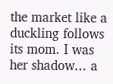the market like a duckling follows its mom. I was her shadow... a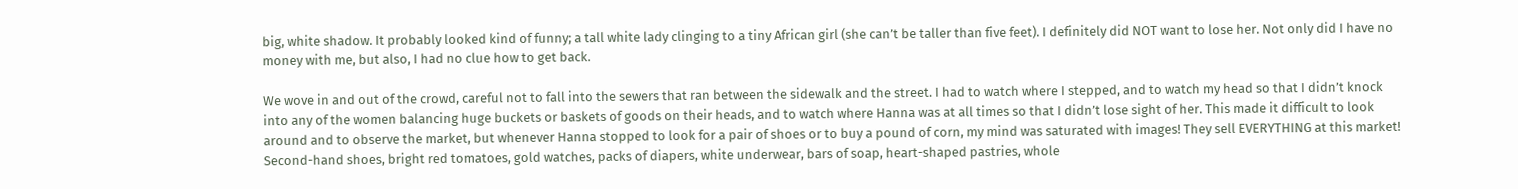big, white shadow. It probably looked kind of funny; a tall white lady clinging to a tiny African girl (she can’t be taller than five feet). I definitely did NOT want to lose her. Not only did I have no money with me, but also, I had no clue how to get back.

We wove in and out of the crowd, careful not to fall into the sewers that ran between the sidewalk and the street. I had to watch where I stepped, and to watch my head so that I didn’t knock into any of the women balancing huge buckets or baskets of goods on their heads, and to watch where Hanna was at all times so that I didn’t lose sight of her. This made it difficult to look around and to observe the market, but whenever Hanna stopped to look for a pair of shoes or to buy a pound of corn, my mind was saturated with images! They sell EVERYTHING at this market! Second-hand shoes, bright red tomatoes, gold watches, packs of diapers, white underwear, bars of soap, heart-shaped pastries, whole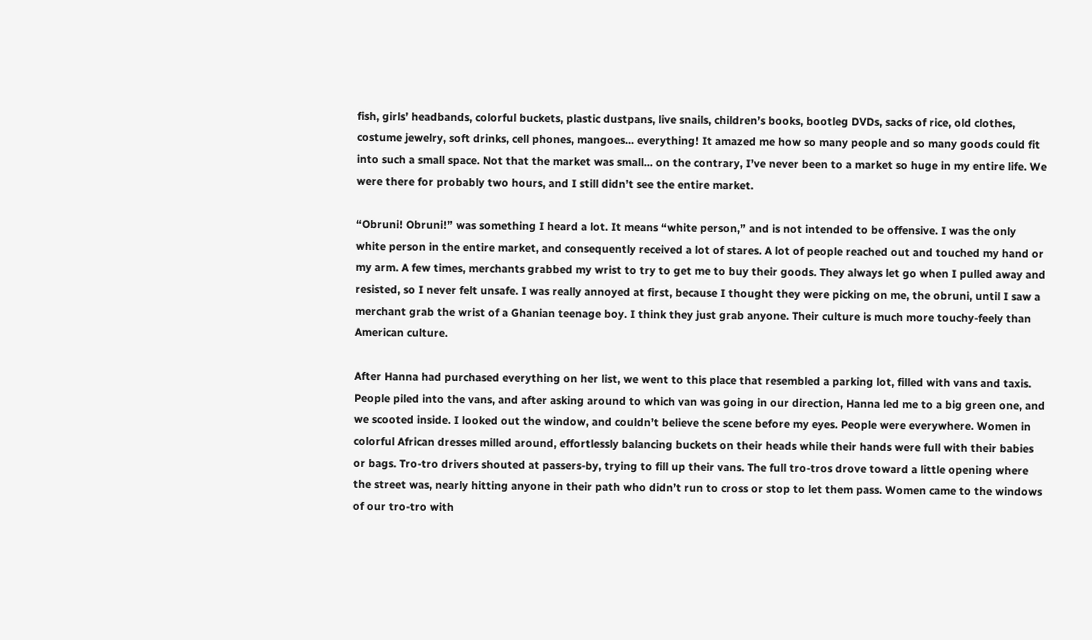fish, girls’ headbands, colorful buckets, plastic dustpans, live snails, children’s books, bootleg DVDs, sacks of rice, old clothes, costume jewelry, soft drinks, cell phones, mangoes... everything! It amazed me how so many people and so many goods could fit into such a small space. Not that the market was small... on the contrary, I’ve never been to a market so huge in my entire life. We were there for probably two hours, and I still didn’t see the entire market.

“Obruni! Obruni!” was something I heard a lot. It means “white person,” and is not intended to be offensive. I was the only white person in the entire market, and consequently received a lot of stares. A lot of people reached out and touched my hand or my arm. A few times, merchants grabbed my wrist to try to get me to buy their goods. They always let go when I pulled away and resisted, so I never felt unsafe. I was really annoyed at first, because I thought they were picking on me, the obruni, until I saw a merchant grab the wrist of a Ghanian teenage boy. I think they just grab anyone. Their culture is much more touchy-feely than American culture.

After Hanna had purchased everything on her list, we went to this place that resembled a parking lot, filled with vans and taxis. People piled into the vans, and after asking around to which van was going in our direction, Hanna led me to a big green one, and we scooted inside. I looked out the window, and couldn’t believe the scene before my eyes. People were everywhere. Women in colorful African dresses milled around, effortlessly balancing buckets on their heads while their hands were full with their babies or bags. Tro-tro drivers shouted at passers-by, trying to fill up their vans. The full tro-tros drove toward a little opening where the street was, nearly hitting anyone in their path who didn’t run to cross or stop to let them pass. Women came to the windows of our tro-tro with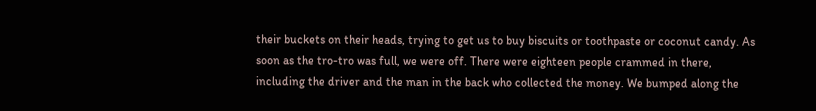their buckets on their heads, trying to get us to buy biscuits or toothpaste or coconut candy. As soon as the tro-tro was full, we were off. There were eighteen people crammed in there, including the driver and the man in the back who collected the money. We bumped along the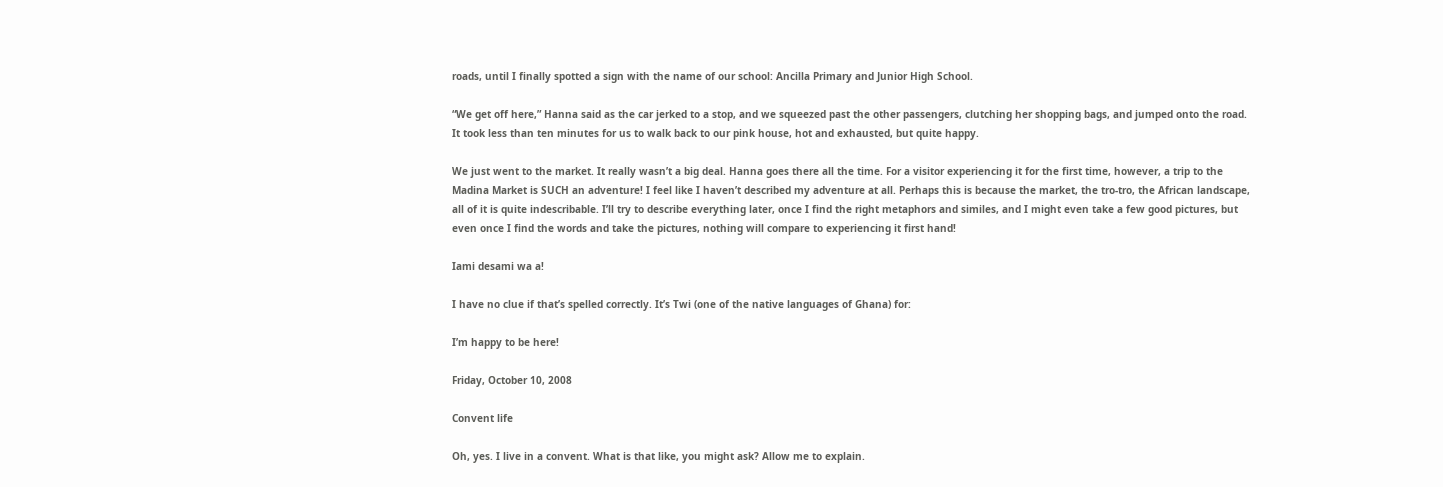roads, until I finally spotted a sign with the name of our school: Ancilla Primary and Junior High School.

“We get off here,” Hanna said as the car jerked to a stop, and we squeezed past the other passengers, clutching her shopping bags, and jumped onto the road. It took less than ten minutes for us to walk back to our pink house, hot and exhausted, but quite happy.

We just went to the market. It really wasn’t a big deal. Hanna goes there all the time. For a visitor experiencing it for the first time, however, a trip to the Madina Market is SUCH an adventure! I feel like I haven’t described my adventure at all. Perhaps this is because the market, the tro-tro, the African landscape, all of it is quite indescribable. I’ll try to describe everything later, once I find the right metaphors and similes, and I might even take a few good pictures, but even once I find the words and take the pictures, nothing will compare to experiencing it first hand!

Iami desami wa a!

I have no clue if that’s spelled correctly. It’s Twi (one of the native languages of Ghana) for:

I’m happy to be here!

Friday, October 10, 2008

Convent life

Oh, yes. I live in a convent. What is that like, you might ask? Allow me to explain.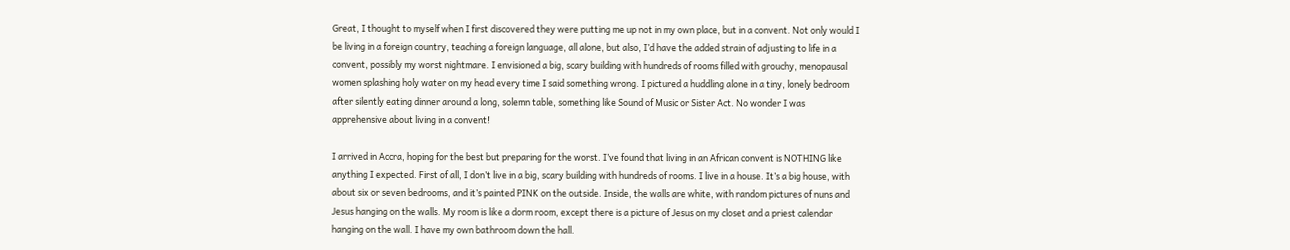Great, I thought to myself when I first discovered they were putting me up not in my own place, but in a convent. Not only would I be living in a foreign country, teaching a foreign language, all alone, but also, I’d have the added strain of adjusting to life in a convent, possibly my worst nightmare. I envisioned a big, scary building with hundreds of rooms filled with grouchy, menopausal women splashing holy water on my head every time I said something wrong. I pictured a huddling alone in a tiny, lonely bedroom after silently eating dinner around a long, solemn table, something like Sound of Music or Sister Act. No wonder I was apprehensive about living in a convent!

I arrived in Accra, hoping for the best but preparing for the worst. I’ve found that living in an African convent is NOTHING like anything I expected. First of all, I don’t live in a big, scary building with hundreds of rooms. I live in a house. It’s a big house, with about six or seven bedrooms, and it’s painted PINK on the outside. Inside, the walls are white, with random pictures of nuns and Jesus hanging on the walls. My room is like a dorm room, except there is a picture of Jesus on my closet and a priest calendar hanging on the wall. I have my own bathroom down the hall.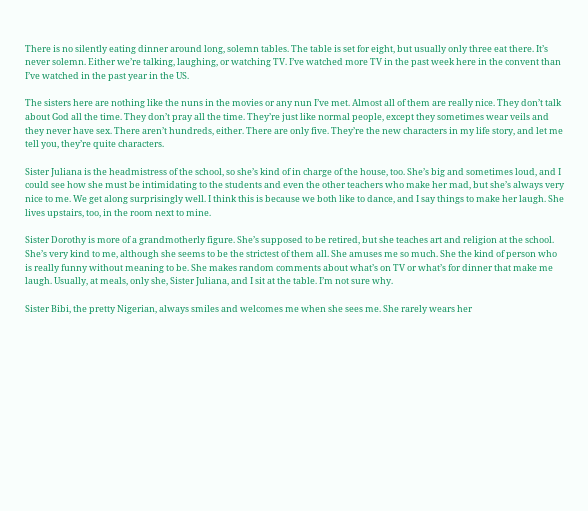There is no silently eating dinner around long, solemn tables. The table is set for eight, but usually only three eat there. It’s never solemn. Either we’re talking, laughing, or watching TV. I’ve watched more TV in the past week here in the convent than I’ve watched in the past year in the US.

The sisters here are nothing like the nuns in the movies or any nun I’ve met. Almost all of them are really nice. They don’t talk about God all the time. They don’t pray all the time. They’re just like normal people, except they sometimes wear veils and they never have sex. There aren’t hundreds, either. There are only five. They’re the new characters in my life story, and let me tell you, they’re quite characters.

Sister Juliana is the headmistress of the school, so she’s kind of in charge of the house, too. She’s big and sometimes loud, and I could see how she must be intimidating to the students and even the other teachers who make her mad, but she’s always very nice to me. We get along surprisingly well. I think this is because we both like to dance, and I say things to make her laugh. She lives upstairs, too, in the room next to mine.

Sister Dorothy is more of a grandmotherly figure. She’s supposed to be retired, but she teaches art and religion at the school. She’s very kind to me, although she seems to be the strictest of them all. She amuses me so much. She the kind of person who is really funny without meaning to be. She makes random comments about what’s on TV or what’s for dinner that make me laugh. Usually, at meals, only she, Sister Juliana, and I sit at the table. I’m not sure why.

Sister Bibi, the pretty Nigerian, always smiles and welcomes me when she sees me. She rarely wears her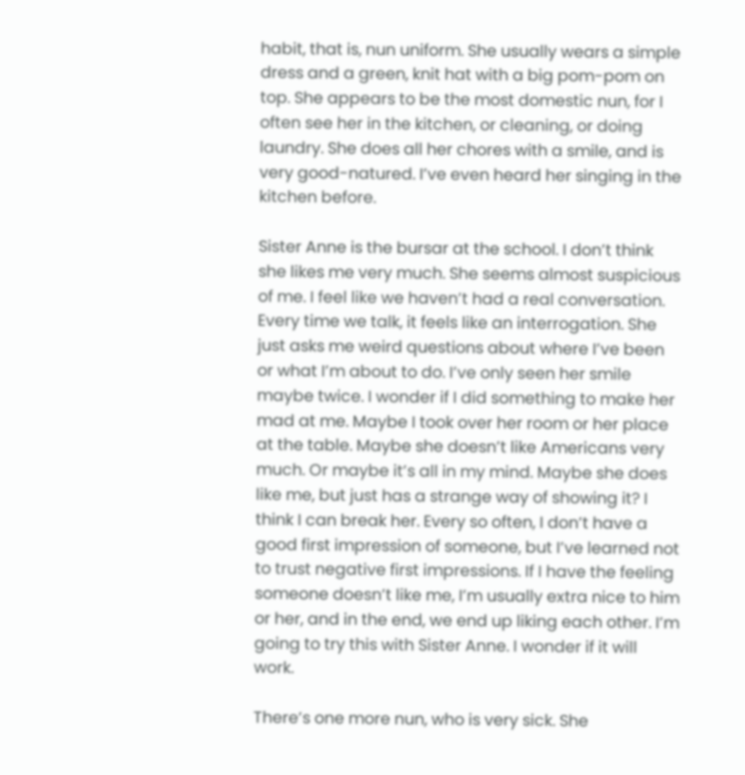habit, that is, nun uniform. She usually wears a simple dress and a green, knit hat with a big pom-pom on top. She appears to be the most domestic nun, for I often see her in the kitchen, or cleaning, or doing laundry. She does all her chores with a smile, and is very good-natured. I’ve even heard her singing in the kitchen before.

Sister Anne is the bursar at the school. I don’t think she likes me very much. She seems almost suspicious of me. I feel like we haven’t had a real conversation. Every time we talk, it feels like an interrogation. She just asks me weird questions about where I’ve been or what I’m about to do. I’ve only seen her smile maybe twice. I wonder if I did something to make her mad at me. Maybe I took over her room or her place at the table. Maybe she doesn’t like Americans very much. Or maybe it’s all in my mind. Maybe she does like me, but just has a strange way of showing it? I think I can break her. Every so often, I don’t have a good first impression of someone, but I’ve learned not to trust negative first impressions. If I have the feeling someone doesn’t like me, I’m usually extra nice to him or her, and in the end, we end up liking each other. I’m going to try this with Sister Anne. I wonder if it will work.

There’s one more nun, who is very sick. She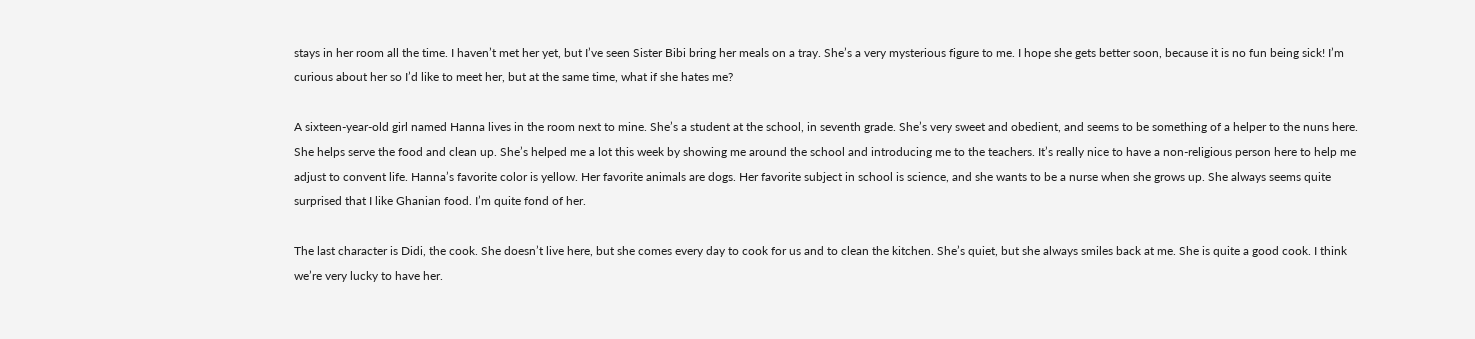stays in her room all the time. I haven’t met her yet, but I’ve seen Sister Bibi bring her meals on a tray. She’s a very mysterious figure to me. I hope she gets better soon, because it is no fun being sick! I’m curious about her so I’d like to meet her, but at the same time, what if she hates me?

A sixteen-year-old girl named Hanna lives in the room next to mine. She’s a student at the school, in seventh grade. She’s very sweet and obedient, and seems to be something of a helper to the nuns here. She helps serve the food and clean up. She’s helped me a lot this week by showing me around the school and introducing me to the teachers. It’s really nice to have a non-religious person here to help me adjust to convent life. Hanna’s favorite color is yellow. Her favorite animals are dogs. Her favorite subject in school is science, and she wants to be a nurse when she grows up. She always seems quite surprised that I like Ghanian food. I’m quite fond of her.

The last character is Didi, the cook. She doesn’t live here, but she comes every day to cook for us and to clean the kitchen. She’s quiet, but she always smiles back at me. She is quite a good cook. I think we’re very lucky to have her.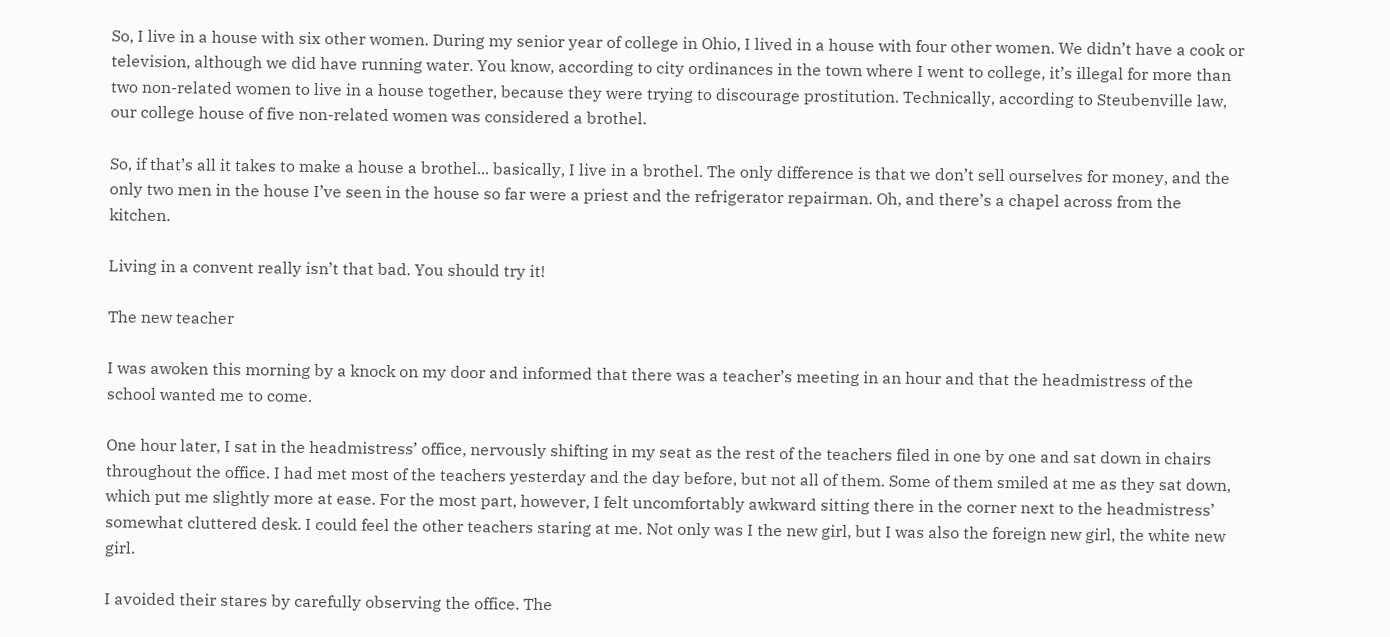So, I live in a house with six other women. During my senior year of college in Ohio, I lived in a house with four other women. We didn’t have a cook or television, although we did have running water. You know, according to city ordinances in the town where I went to college, it’s illegal for more than two non-related women to live in a house together, because they were trying to discourage prostitution. Technically, according to Steubenville law, our college house of five non-related women was considered a brothel.

So, if that’s all it takes to make a house a brothel... basically, I live in a brothel. The only difference is that we don’t sell ourselves for money, and the only two men in the house I’ve seen in the house so far were a priest and the refrigerator repairman. Oh, and there’s a chapel across from the kitchen.

Living in a convent really isn’t that bad. You should try it!

The new teacher

I was awoken this morning by a knock on my door and informed that there was a teacher’s meeting in an hour and that the headmistress of the school wanted me to come.

One hour later, I sat in the headmistress’ office, nervously shifting in my seat as the rest of the teachers filed in one by one and sat down in chairs throughout the office. I had met most of the teachers yesterday and the day before, but not all of them. Some of them smiled at me as they sat down, which put me slightly more at ease. For the most part, however, I felt uncomfortably awkward sitting there in the corner next to the headmistress’ somewhat cluttered desk. I could feel the other teachers staring at me. Not only was I the new girl, but I was also the foreign new girl, the white new girl.

I avoided their stares by carefully observing the office. The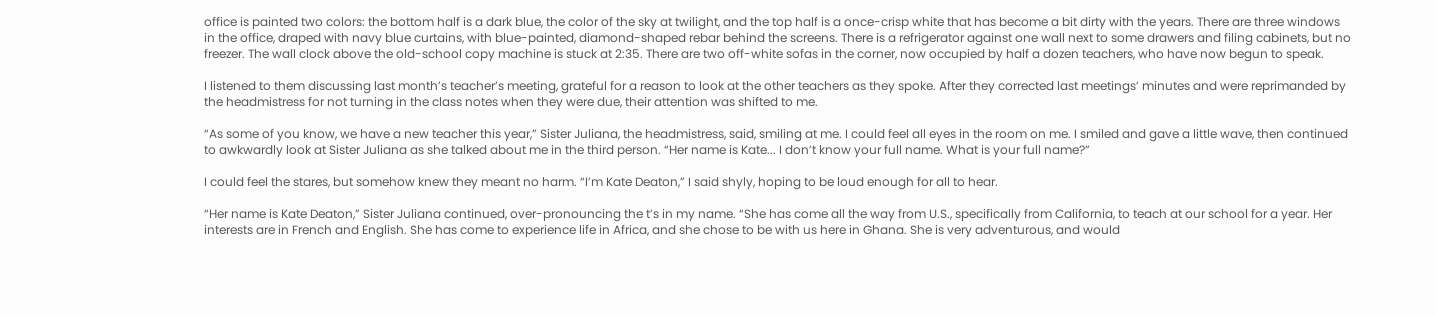office is painted two colors: the bottom half is a dark blue, the color of the sky at twilight, and the top half is a once-crisp white that has become a bit dirty with the years. There are three windows in the office, draped with navy blue curtains, with blue-painted, diamond-shaped rebar behind the screens. There is a refrigerator against one wall next to some drawers and filing cabinets, but no freezer. The wall clock above the old-school copy machine is stuck at 2:35. There are two off-white sofas in the corner, now occupied by half a dozen teachers, who have now begun to speak.

I listened to them discussing last month’s teacher’s meeting, grateful for a reason to look at the other teachers as they spoke. After they corrected last meetings’ minutes and were reprimanded by the headmistress for not turning in the class notes when they were due, their attention was shifted to me.

“As some of you know, we have a new teacher this year,” Sister Juliana, the headmistress, said, smiling at me. I could feel all eyes in the room on me. I smiled and gave a little wave, then continued to awkwardly look at Sister Juliana as she talked about me in the third person. “Her name is Kate... I don’t know your full name. What is your full name?”

I could feel the stares, but somehow knew they meant no harm. “I’m Kate Deaton,” I said shyly, hoping to be loud enough for all to hear.

“Her name is Kate Deaton,” Sister Juliana continued, over-pronouncing the t’s in my name. “She has come all the way from U.S., specifically from California, to teach at our school for a year. Her interests are in French and English. She has come to experience life in Africa, and she chose to be with us here in Ghana. She is very adventurous, and would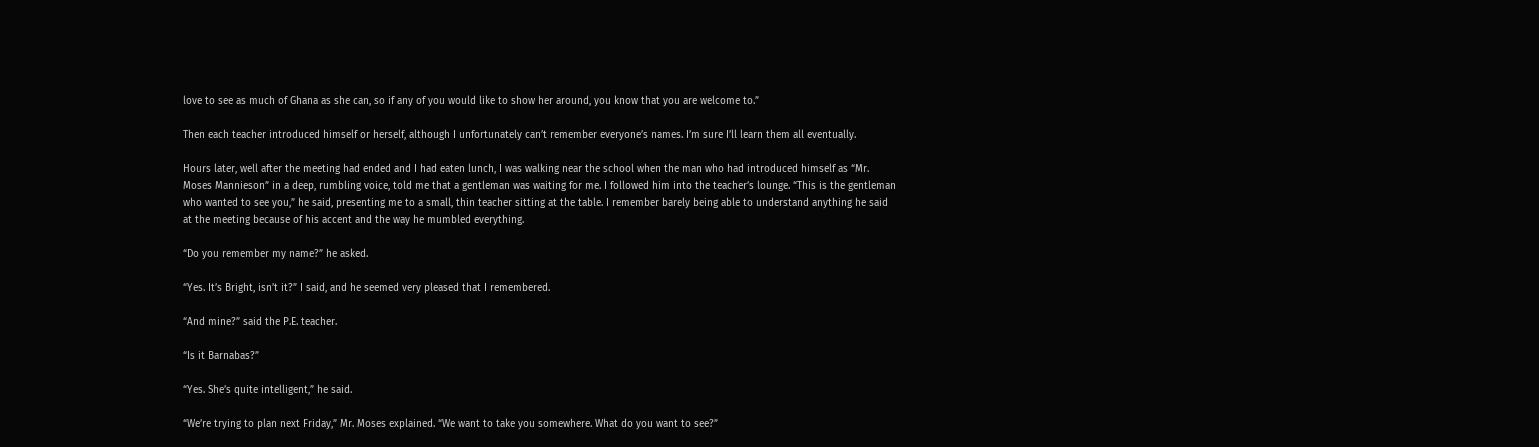love to see as much of Ghana as she can, so if any of you would like to show her around, you know that you are welcome to.”

Then each teacher introduced himself or herself, although I unfortunately can’t remember everyone’s names. I’m sure I’ll learn them all eventually.

Hours later, well after the meeting had ended and I had eaten lunch, I was walking near the school when the man who had introduced himself as “Mr. Moses Mannieson” in a deep, rumbling voice, told me that a gentleman was waiting for me. I followed him into the teacher’s lounge. “This is the gentleman who wanted to see you,” he said, presenting me to a small, thin teacher sitting at the table. I remember barely being able to understand anything he said at the meeting because of his accent and the way he mumbled everything.

“Do you remember my name?” he asked.

“Yes. It’s Bright, isn’t it?” I said, and he seemed very pleased that I remembered.

“And mine?” said the P.E. teacher.

“Is it Barnabas?”

“Yes. She’s quite intelligent,” he said.

“We’re trying to plan next Friday,” Mr. Moses explained. “We want to take you somewhere. What do you want to see?”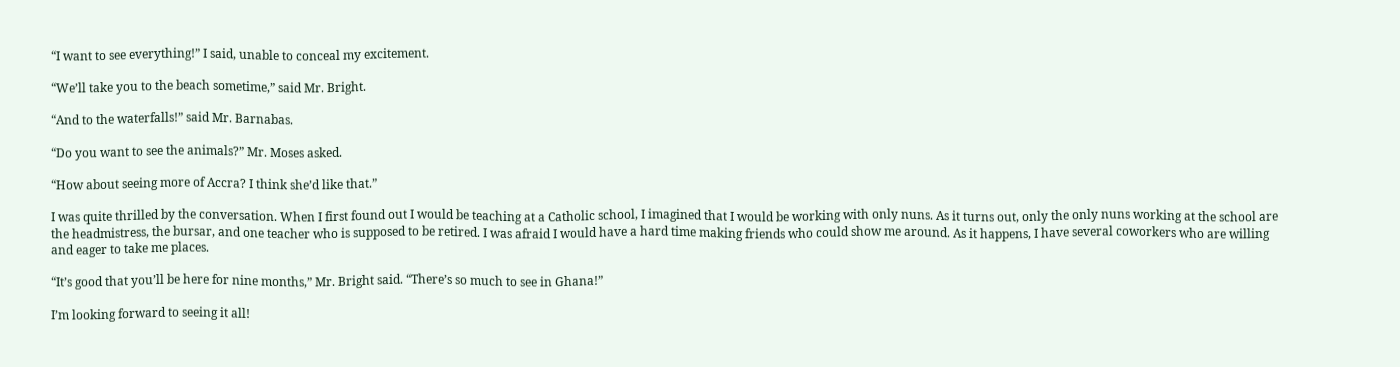“I want to see everything!” I said, unable to conceal my excitement.

“We’ll take you to the beach sometime,” said Mr. Bright.

“And to the waterfalls!” said Mr. Barnabas.

“Do you want to see the animals?” Mr. Moses asked.

“How about seeing more of Accra? I think she’d like that.”

I was quite thrilled by the conversation. When I first found out I would be teaching at a Catholic school, I imagined that I would be working with only nuns. As it turns out, only the only nuns working at the school are the headmistress, the bursar, and one teacher who is supposed to be retired. I was afraid I would have a hard time making friends who could show me around. As it happens, I have several coworkers who are willing and eager to take me places.

“It’s good that you’ll be here for nine months,” Mr. Bright said. “There’s so much to see in Ghana!”

I’m looking forward to seeing it all!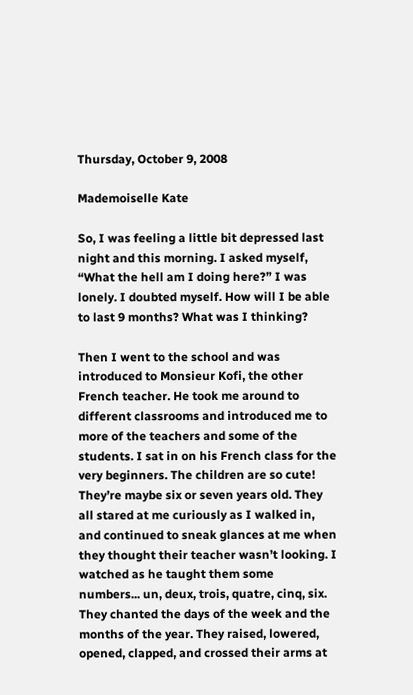Thursday, October 9, 2008

Mademoiselle Kate

So, I was feeling a little bit depressed last night and this morning. I asked myself, “What the hell am I doing here?” I was lonely. I doubted myself. How will I be able to last 9 months? What was I thinking?

Then I went to the school and was introduced to Monsieur Kofi, the other French teacher. He took me around to different classrooms and introduced me to more of the teachers and some of the students. I sat in on his French class for the very beginners. The children are so cute! They’re maybe six or seven years old. They all stared at me curiously as I walked in, and continued to sneak glances at me when they thought their teacher wasn’t looking. I watched as he taught them some numbers... un, deux, trois, quatre, cinq, six. They chanted the days of the week and the months of the year. They raised, lowered, opened, clapped, and crossed their arms at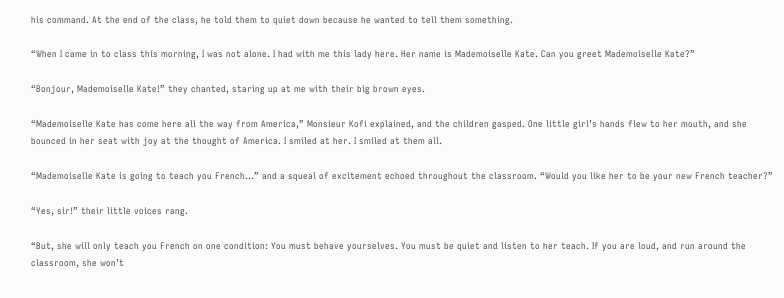his command. At the end of the class, he told them to quiet down because he wanted to tell them something.

“When I came in to class this morning, I was not alone. I had with me this lady here. Her name is Mademoiselle Kate. Can you greet Mademoiselle Kate?”

“Bonjour, Mademoiselle Kate!” they chanted, staring up at me with their big brown eyes.

“Mademoiselle Kate has come here all the way from America,” Monsieur Kofi explained, and the children gasped. One little girl’s hands flew to her mouth, and she bounced in her seat with joy at the thought of America. I smiled at her. I smiled at them all.

“Mademoiselle Kate is going to teach you French...” and a squeal of excitement echoed throughout the classroom. “Would you like her to be your new French teacher?”

“Yes, sir!” their little voices rang.

“But, she will only teach you French on one condition: You must behave yourselves. You must be quiet and listen to her teach. If you are loud, and run around the classroom, she won’t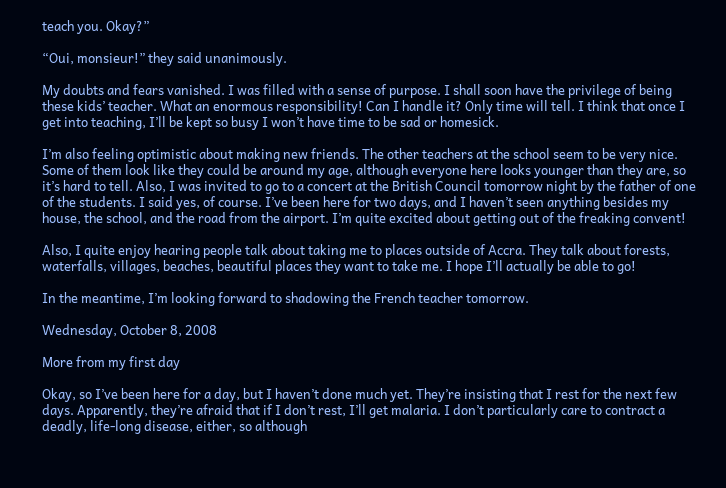teach you. Okay?”

“Oui, monsieur!” they said unanimously.

My doubts and fears vanished. I was filled with a sense of purpose. I shall soon have the privilege of being these kids’ teacher. What an enormous responsibility! Can I handle it? Only time will tell. I think that once I get into teaching, I’ll be kept so busy I won’t have time to be sad or homesick.

I’m also feeling optimistic about making new friends. The other teachers at the school seem to be very nice. Some of them look like they could be around my age, although everyone here looks younger than they are, so it’s hard to tell. Also, I was invited to go to a concert at the British Council tomorrow night by the father of one of the students. I said yes, of course. I’ve been here for two days, and I haven’t seen anything besides my house, the school, and the road from the airport. I’m quite excited about getting out of the freaking convent!

Also, I quite enjoy hearing people talk about taking me to places outside of Accra. They talk about forests, waterfalls, villages, beaches, beautiful places they want to take me. I hope I’ll actually be able to go!

In the meantime, I’m looking forward to shadowing the French teacher tomorrow.

Wednesday, October 8, 2008

More from my first day

Okay, so I’ve been here for a day, but I haven’t done much yet. They’re insisting that I rest for the next few days. Apparently, they’re afraid that if I don’t rest, I’ll get malaria. I don’t particularly care to contract a deadly, life-long disease, either, so although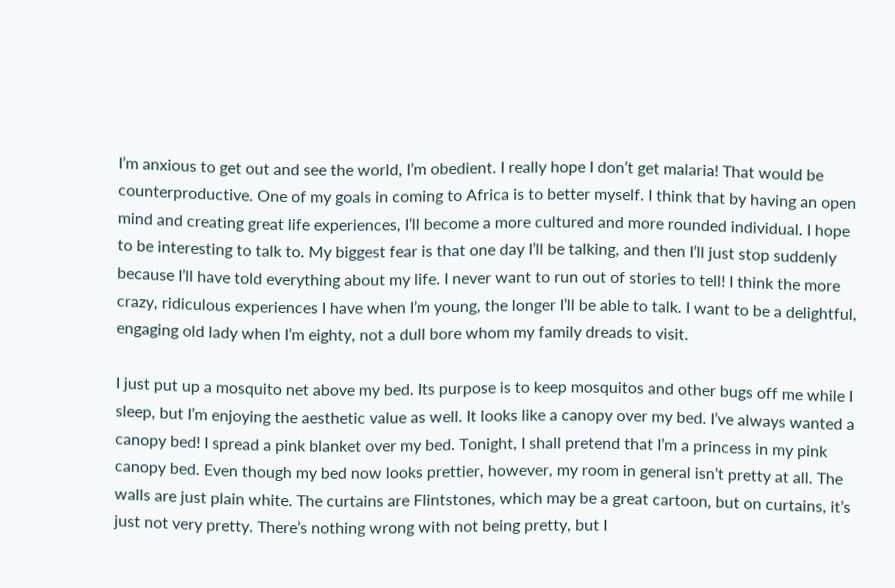I’m anxious to get out and see the world, I’m obedient. I really hope I don’t get malaria! That would be counterproductive. One of my goals in coming to Africa is to better myself. I think that by having an open mind and creating great life experiences, I’ll become a more cultured and more rounded individual. I hope to be interesting to talk to. My biggest fear is that one day I’ll be talking, and then I’ll just stop suddenly because I’ll have told everything about my life. I never want to run out of stories to tell! I think the more crazy, ridiculous experiences I have when I’m young, the longer I’ll be able to talk. I want to be a delightful, engaging old lady when I’m eighty, not a dull bore whom my family dreads to visit.

I just put up a mosquito net above my bed. Its purpose is to keep mosquitos and other bugs off me while I sleep, but I’m enjoying the aesthetic value as well. It looks like a canopy over my bed. I’ve always wanted a canopy bed! I spread a pink blanket over my bed. Tonight, I shall pretend that I’m a princess in my pink canopy bed. Even though my bed now looks prettier, however, my room in general isn’t pretty at all. The walls are just plain white. The curtains are Flintstones, which may be a great cartoon, but on curtains, it’s just not very pretty. There’s nothing wrong with not being pretty, but I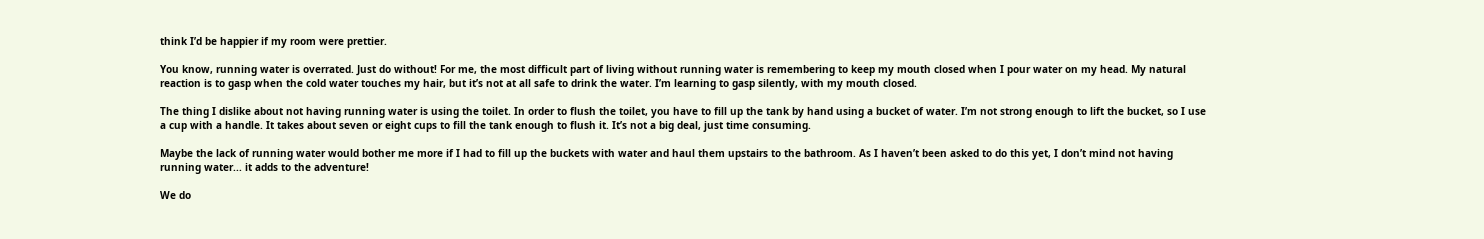think I’d be happier if my room were prettier.

You know, running water is overrated. Just do without! For me, the most difficult part of living without running water is remembering to keep my mouth closed when I pour water on my head. My natural reaction is to gasp when the cold water touches my hair, but it’s not at all safe to drink the water. I’m learning to gasp silently, with my mouth closed.

The thing I dislike about not having running water is using the toilet. In order to flush the toilet, you have to fill up the tank by hand using a bucket of water. I’m not strong enough to lift the bucket, so I use a cup with a handle. It takes about seven or eight cups to fill the tank enough to flush it. It’s not a big deal, just time consuming.

Maybe the lack of running water would bother me more if I had to fill up the buckets with water and haul them upstairs to the bathroom. As I haven’t been asked to do this yet, I don’t mind not having running water... it adds to the adventure!

We do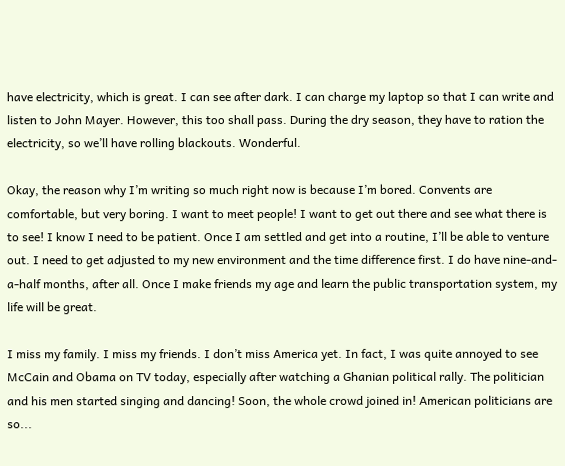have electricity, which is great. I can see after dark. I can charge my laptop so that I can write and listen to John Mayer. However, this too shall pass. During the dry season, they have to ration the electricity, so we’ll have rolling blackouts. Wonderful.

Okay, the reason why I’m writing so much right now is because I’m bored. Convents are comfortable, but very boring. I want to meet people! I want to get out there and see what there is to see! I know I need to be patient. Once I am settled and get into a routine, I’ll be able to venture out. I need to get adjusted to my new environment and the time difference first. I do have nine-and-a-half months, after all. Once I make friends my age and learn the public transportation system, my life will be great.

I miss my family. I miss my friends. I don’t miss America yet. In fact, I was quite annoyed to see McCain and Obama on TV today, especially after watching a Ghanian political rally. The politician and his men started singing and dancing! Soon, the whole crowd joined in! American politicians are so...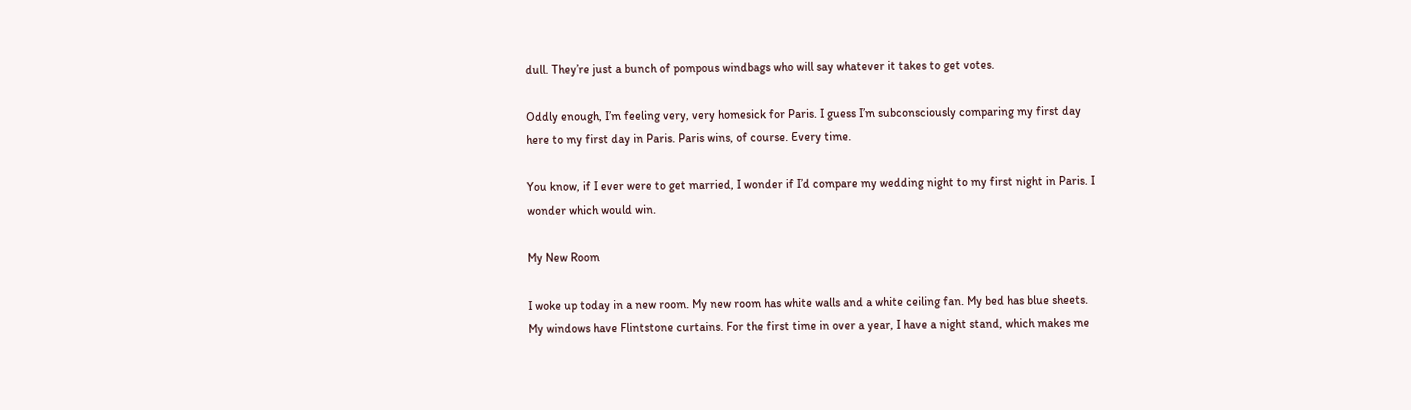dull. They’re just a bunch of pompous windbags who will say whatever it takes to get votes.

Oddly enough, I’m feeling very, very homesick for Paris. I guess I’m subconsciously comparing my first day here to my first day in Paris. Paris wins, of course. Every time.

You know, if I ever were to get married, I wonder if I’d compare my wedding night to my first night in Paris. I wonder which would win.

My New Room

I woke up today in a new room. My new room has white walls and a white ceiling fan. My bed has blue sheets. My windows have Flintstone curtains. For the first time in over a year, I have a night stand, which makes me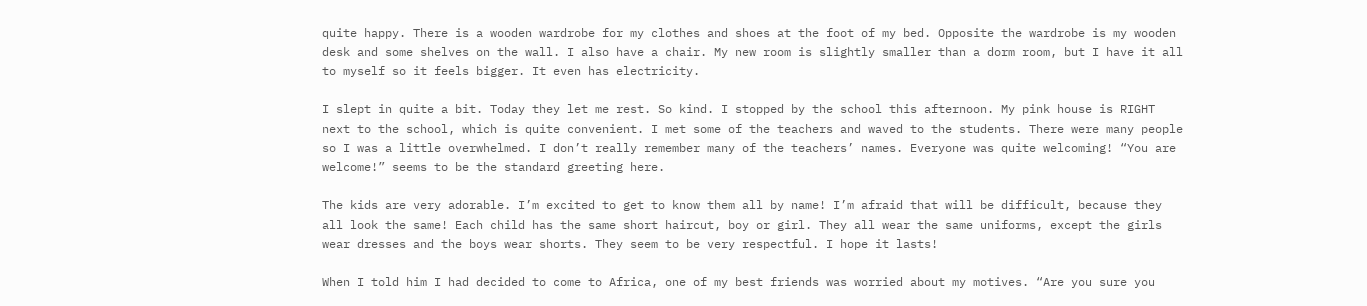quite happy. There is a wooden wardrobe for my clothes and shoes at the foot of my bed. Opposite the wardrobe is my wooden desk and some shelves on the wall. I also have a chair. My new room is slightly smaller than a dorm room, but I have it all to myself so it feels bigger. It even has electricity.

I slept in quite a bit. Today they let me rest. So kind. I stopped by the school this afternoon. My pink house is RIGHT next to the school, which is quite convenient. I met some of the teachers and waved to the students. There were many people so I was a little overwhelmed. I don’t really remember many of the teachers’ names. Everyone was quite welcoming! “You are welcome!” seems to be the standard greeting here.

The kids are very adorable. I’m excited to get to know them all by name! I’m afraid that will be difficult, because they all look the same! Each child has the same short haircut, boy or girl. They all wear the same uniforms, except the girls wear dresses and the boys wear shorts. They seem to be very respectful. I hope it lasts!

When I told him I had decided to come to Africa, one of my best friends was worried about my motives. “Are you sure you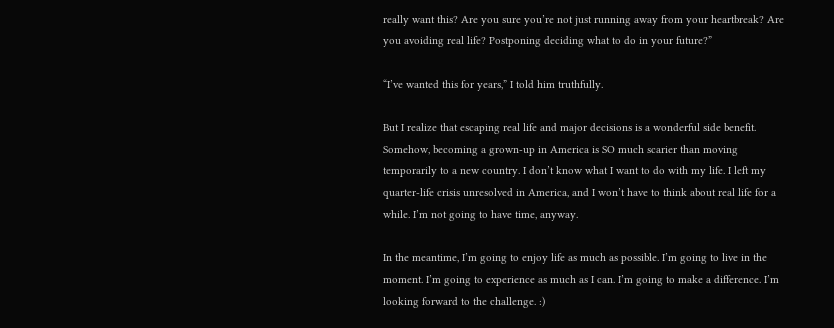really want this? Are you sure you’re not just running away from your heartbreak? Are you avoiding real life? Postponing deciding what to do in your future?”

“I’ve wanted this for years,” I told him truthfully.

But I realize that escaping real life and major decisions is a wonderful side benefit. Somehow, becoming a grown-up in America is SO much scarier than moving temporarily to a new country. I don’t know what I want to do with my life. I left my quarter-life crisis unresolved in America, and I won’t have to think about real life for a while. I’m not going to have time, anyway.

In the meantime, I’m going to enjoy life as much as possible. I’m going to live in the moment. I’m going to experience as much as I can. I’m going to make a difference. I’m looking forward to the challenge. :)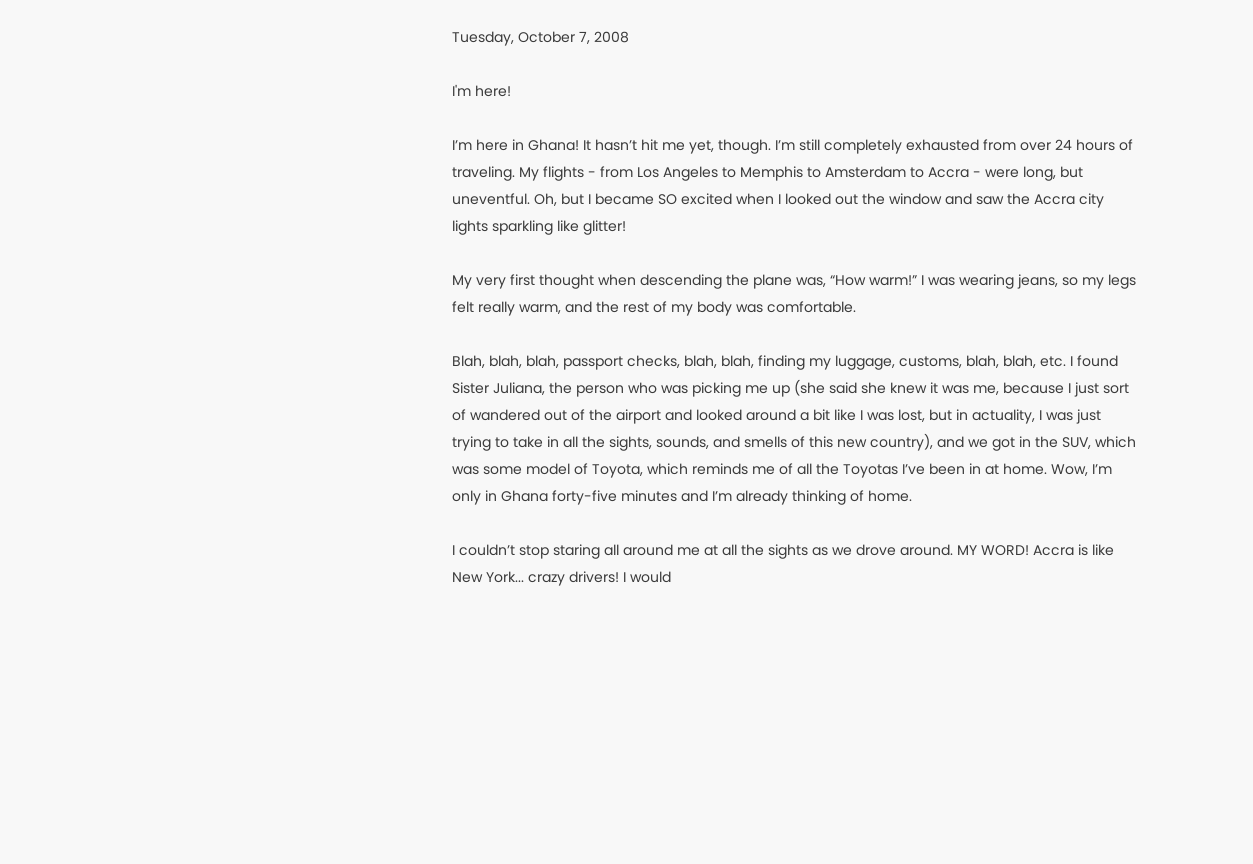Tuesday, October 7, 2008

I'm here!

I’m here in Ghana! It hasn’t hit me yet, though. I’m still completely exhausted from over 24 hours of traveling. My flights - from Los Angeles to Memphis to Amsterdam to Accra - were long, but uneventful. Oh, but I became SO excited when I looked out the window and saw the Accra city lights sparkling like glitter!

My very first thought when descending the plane was, “How warm!” I was wearing jeans, so my legs felt really warm, and the rest of my body was comfortable.

Blah, blah, blah, passport checks, blah, blah, finding my luggage, customs, blah, blah, etc. I found Sister Juliana, the person who was picking me up (she said she knew it was me, because I just sort of wandered out of the airport and looked around a bit like I was lost, but in actuality, I was just trying to take in all the sights, sounds, and smells of this new country), and we got in the SUV, which was some model of Toyota, which reminds me of all the Toyotas I’ve been in at home. Wow, I’m only in Ghana forty-five minutes and I’m already thinking of home.

I couldn’t stop staring all around me at all the sights as we drove around. MY WORD! Accra is like New York... crazy drivers! I would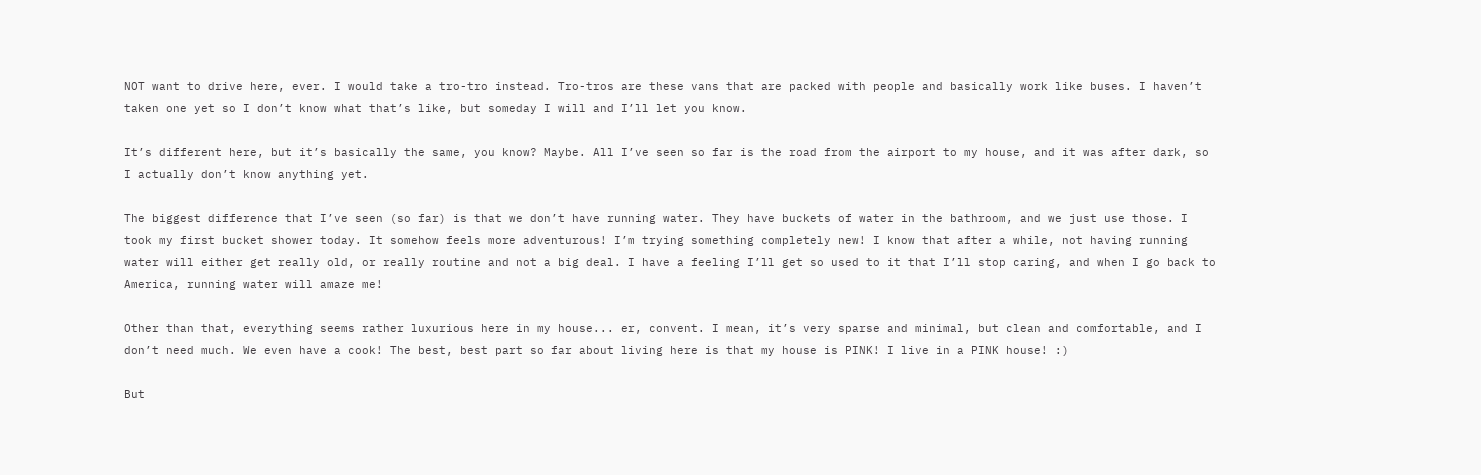NOT want to drive here, ever. I would take a tro-tro instead. Tro-tros are these vans that are packed with people and basically work like buses. I haven’t taken one yet so I don’t know what that’s like, but someday I will and I’ll let you know.

It’s different here, but it’s basically the same, you know? Maybe. All I’ve seen so far is the road from the airport to my house, and it was after dark, so I actually don’t know anything yet.

The biggest difference that I’ve seen (so far) is that we don’t have running water. They have buckets of water in the bathroom, and we just use those. I took my first bucket shower today. It somehow feels more adventurous! I’m trying something completely new! I know that after a while, not having running water will either get really old, or really routine and not a big deal. I have a feeling I’ll get so used to it that I’ll stop caring, and when I go back to America, running water will amaze me!

Other than that, everything seems rather luxurious here in my house... er, convent. I mean, it’s very sparse and minimal, but clean and comfortable, and I don’t need much. We even have a cook! The best, best part so far about living here is that my house is PINK! I live in a PINK house! :)

But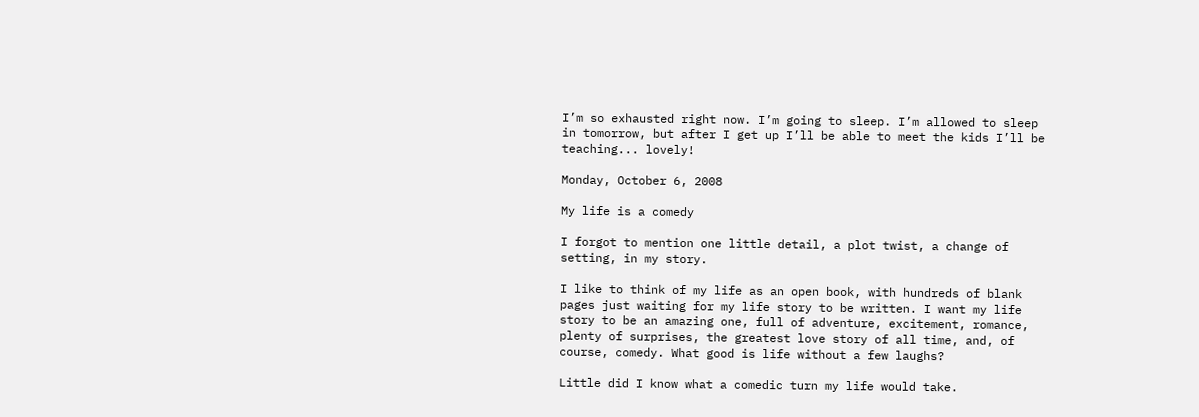I’m so exhausted right now. I’m going to sleep. I’m allowed to sleep in tomorrow, but after I get up I’ll be able to meet the kids I’ll be teaching... lovely!

Monday, October 6, 2008

My life is a comedy

I forgot to mention one little detail, a plot twist, a change of setting, in my story.

I like to think of my life as an open book, with hundreds of blank pages just waiting for my life story to be written. I want my life story to be an amazing one, full of adventure, excitement, romance, plenty of surprises, the greatest love story of all time, and, of course, comedy. What good is life without a few laughs?

Little did I know what a comedic turn my life would take.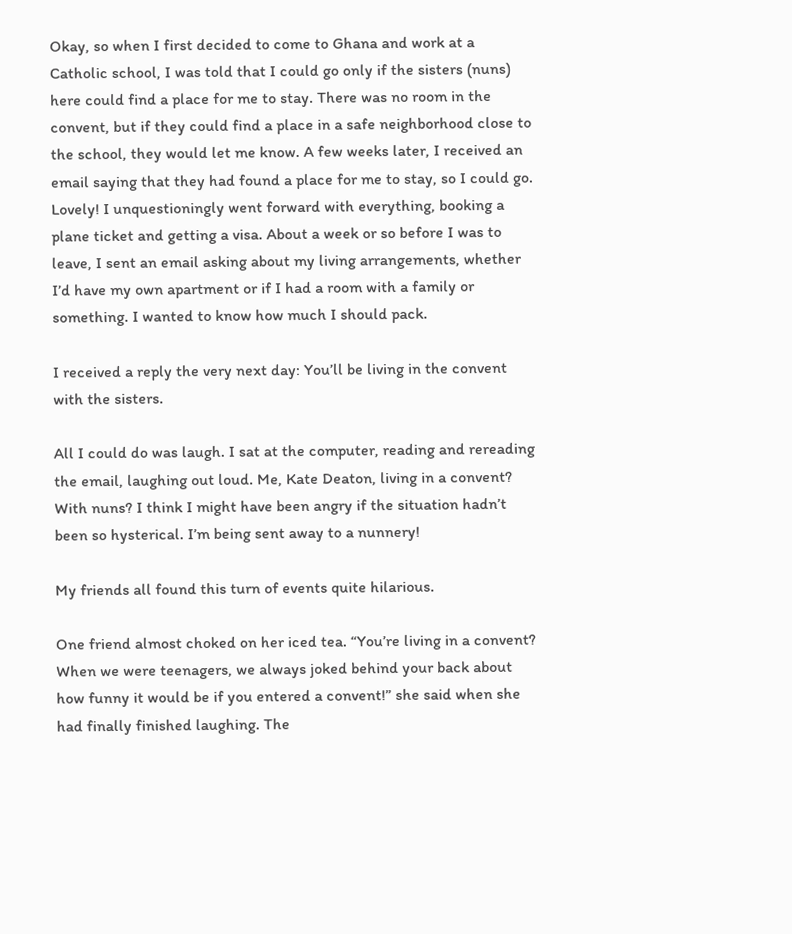Okay, so when I first decided to come to Ghana and work at a Catholic school, I was told that I could go only if the sisters (nuns) here could find a place for me to stay. There was no room in the convent, but if they could find a place in a safe neighborhood close to the school, they would let me know. A few weeks later, I received an email saying that they had found a place for me to stay, so I could go. Lovely! I unquestioningly went forward with everything, booking a plane ticket and getting a visa. About a week or so before I was to leave, I sent an email asking about my living arrangements, whether I’d have my own apartment or if I had a room with a family or something. I wanted to know how much I should pack.

I received a reply the very next day: You’ll be living in the convent with the sisters.

All I could do was laugh. I sat at the computer, reading and rereading the email, laughing out loud. Me, Kate Deaton, living in a convent? With nuns? I think I might have been angry if the situation hadn’t been so hysterical. I’m being sent away to a nunnery!

My friends all found this turn of events quite hilarious.

One friend almost choked on her iced tea. “You’re living in a convent? When we were teenagers, we always joked behind your back about how funny it would be if you entered a convent!” she said when she had finally finished laughing. The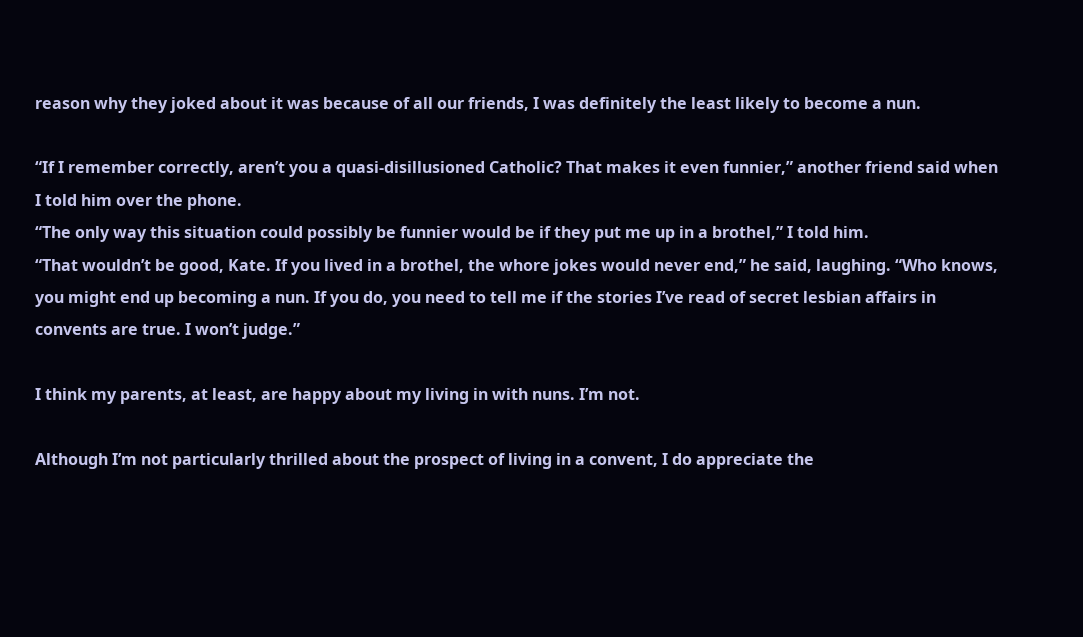reason why they joked about it was because of all our friends, I was definitely the least likely to become a nun.

“If I remember correctly, aren’t you a quasi-disillusioned Catholic? That makes it even funnier,” another friend said when I told him over the phone.
“The only way this situation could possibly be funnier would be if they put me up in a brothel,” I told him.
“That wouldn’t be good, Kate. If you lived in a brothel, the whore jokes would never end,” he said, laughing. “Who knows, you might end up becoming a nun. If you do, you need to tell me if the stories I’ve read of secret lesbian affairs in convents are true. I won’t judge.”

I think my parents, at least, are happy about my living in with nuns. I’m not.

Although I’m not particularly thrilled about the prospect of living in a convent, I do appreciate the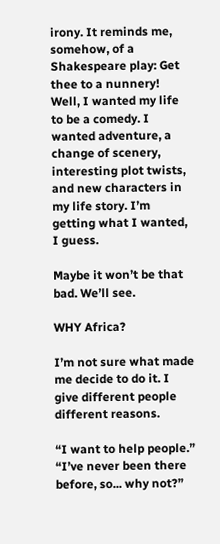irony. It reminds me, somehow, of a Shakespeare play: Get thee to a nunnery! Well, I wanted my life to be a comedy. I wanted adventure, a change of scenery, interesting plot twists, and new characters in my life story. I’m getting what I wanted, I guess.

Maybe it won’t be that bad. We’ll see.

WHY Africa?

I’m not sure what made me decide to do it. I give different people different reasons.

“I want to help people.”
“I’ve never been there before, so... why not?”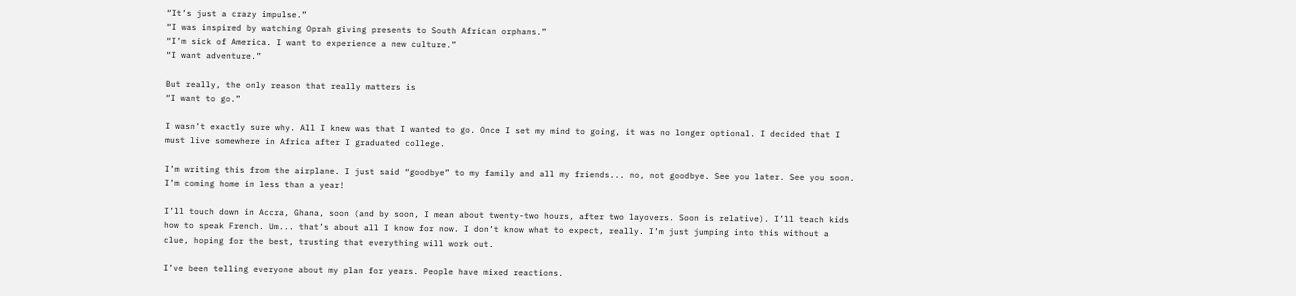“It’s just a crazy impulse.”
“I was inspired by watching Oprah giving presents to South African orphans.”
“I’m sick of America. I want to experience a new culture.”
“I want adventure.”

But really, the only reason that really matters is
“I want to go.”

I wasn’t exactly sure why. All I knew was that I wanted to go. Once I set my mind to going, it was no longer optional. I decided that I must live somewhere in Africa after I graduated college.

I’m writing this from the airplane. I just said “goodbye” to my family and all my friends... no, not goodbye. See you later. See you soon. I’m coming home in less than a year!

I’ll touch down in Accra, Ghana, soon (and by soon, I mean about twenty-two hours, after two layovers. Soon is relative). I’ll teach kids how to speak French. Um... that’s about all I know for now. I don’t know what to expect, really. I’m just jumping into this without a clue, hoping for the best, trusting that everything will work out.

I’ve been telling everyone about my plan for years. People have mixed reactions.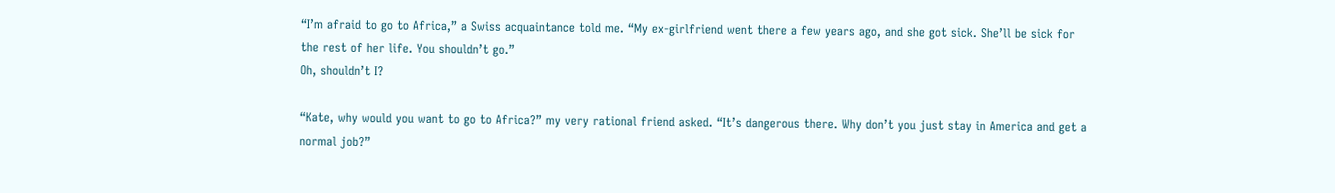“I’m afraid to go to Africa,” a Swiss acquaintance told me. “My ex-girlfriend went there a few years ago, and she got sick. She’ll be sick for the rest of her life. You shouldn’t go.”
Oh, shouldn’t I?

“Kate, why would you want to go to Africa?” my very rational friend asked. “It’s dangerous there. Why don’t you just stay in America and get a normal job?”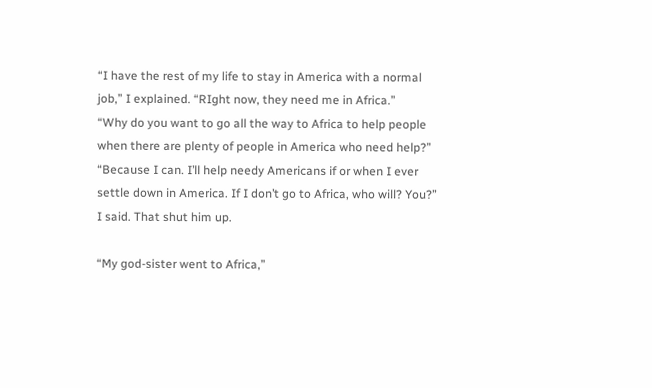“I have the rest of my life to stay in America with a normal job,” I explained. “RIght now, they need me in Africa.”
“Why do you want to go all the way to Africa to help people when there are plenty of people in America who need help?”
“Because I can. I’ll help needy Americans if or when I ever settle down in America. If I don’t go to Africa, who will? You?” I said. That shut him up.

“My god-sister went to Africa,”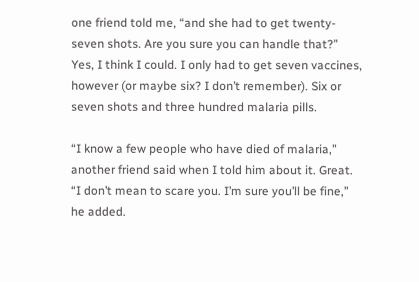one friend told me, “and she had to get twenty-seven shots. Are you sure you can handle that?”
Yes, I think I could. I only had to get seven vaccines, however (or maybe six? I don’t remember). Six or seven shots and three hundred malaria pills.

“I know a few people who have died of malaria,” another friend said when I told him about it. Great. “I don’t mean to scare you. I’m sure you’ll be fine,” he added.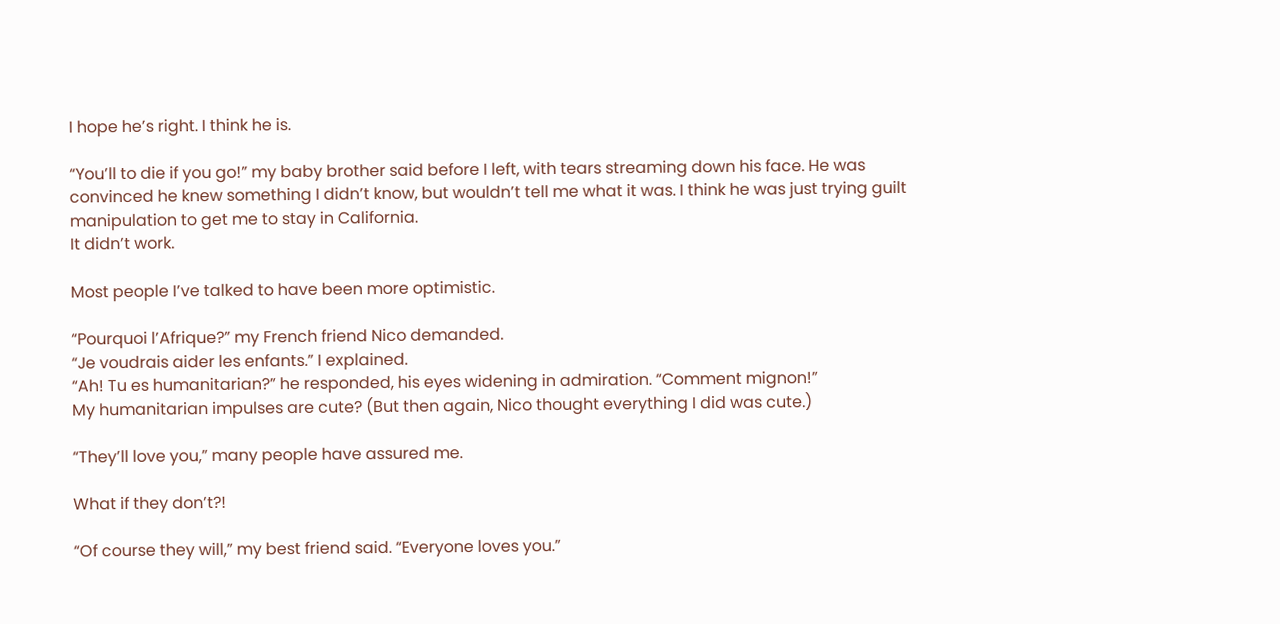I hope he’s right. I think he is.

“You’ll to die if you go!” my baby brother said before I left, with tears streaming down his face. He was convinced he knew something I didn’t know, but wouldn’t tell me what it was. I think he was just trying guilt manipulation to get me to stay in California.
It didn’t work.

Most people I’ve talked to have been more optimistic.

“Pourquoi l’Afrique?” my French friend Nico demanded.
“Je voudrais aider les enfants.” I explained.
“Ah! Tu es humanitarian?” he responded, his eyes widening in admiration. “Comment mignon!”
My humanitarian impulses are cute? (But then again, Nico thought everything I did was cute.)

“They’ll love you,” many people have assured me.

What if they don’t?!

“Of course they will,” my best friend said. “Everyone loves you.”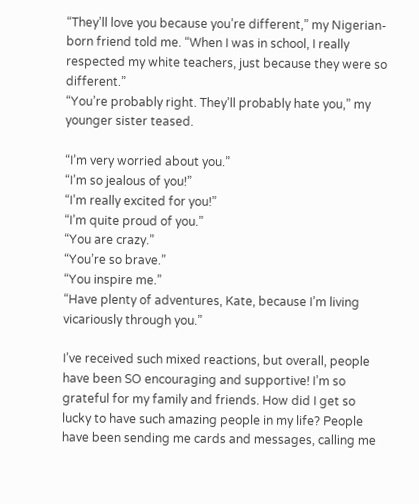“They’ll love you because you’re different,” my Nigerian-born friend told me. “When I was in school, I really respected my white teachers, just because they were so different.”
“You’re probably right. They’ll probably hate you,” my younger sister teased.

“I’m very worried about you.”
“I’m so jealous of you!”
“I’m really excited for you!”
“I’m quite proud of you.”
“You are crazy.”
“You’re so brave.”
“You inspire me.”
“Have plenty of adventures, Kate, because I’m living vicariously through you.”

I’ve received such mixed reactions, but overall, people have been SO encouraging and supportive! I’m so grateful for my family and friends. How did I get so lucky to have such amazing people in my life? People have been sending me cards and messages, calling me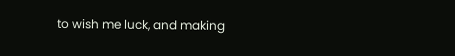to wish me luck, and making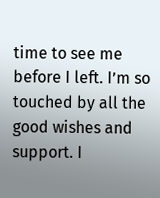time to see me before I left. I’m so touched by all the good wishes and support. I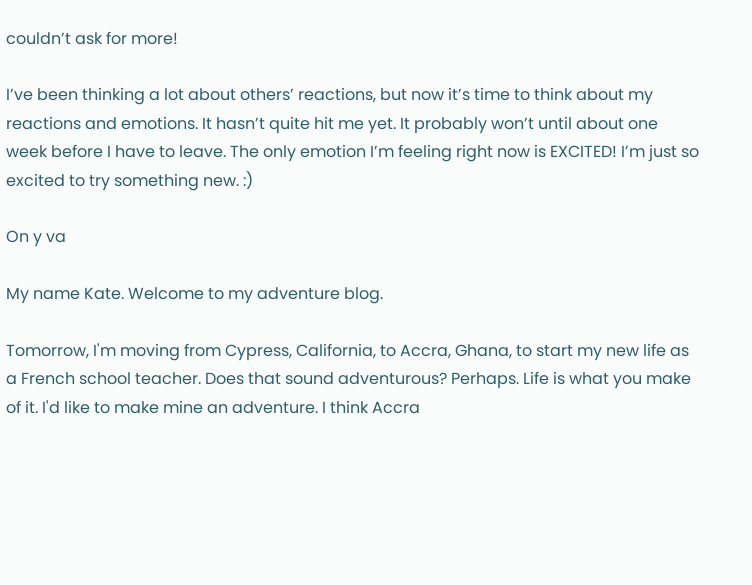couldn’t ask for more!

I’ve been thinking a lot about others’ reactions, but now it’s time to think about my reactions and emotions. It hasn’t quite hit me yet. It probably won’t until about one week before I have to leave. The only emotion I’m feeling right now is EXCITED! I’m just so excited to try something new. :)

On y va

My name Kate. Welcome to my adventure blog.

Tomorrow, I'm moving from Cypress, California, to Accra, Ghana, to start my new life as a French school teacher. Does that sound adventurous? Perhaps. Life is what you make of it. I'd like to make mine an adventure. I think Accra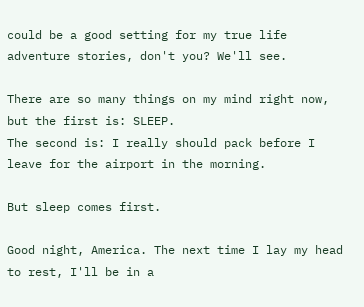could be a good setting for my true life adventure stories, don't you? We'll see.

There are so many things on my mind right now, but the first is: SLEEP.
The second is: I really should pack before I leave for the airport in the morning.

But sleep comes first.

Good night, America. The next time I lay my head to rest, I'll be in a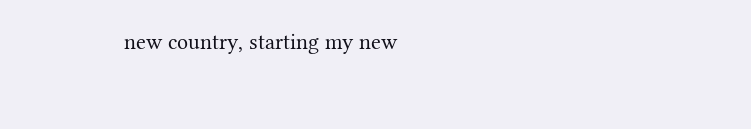new country, starting my new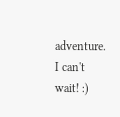adventure. I can't wait! :)